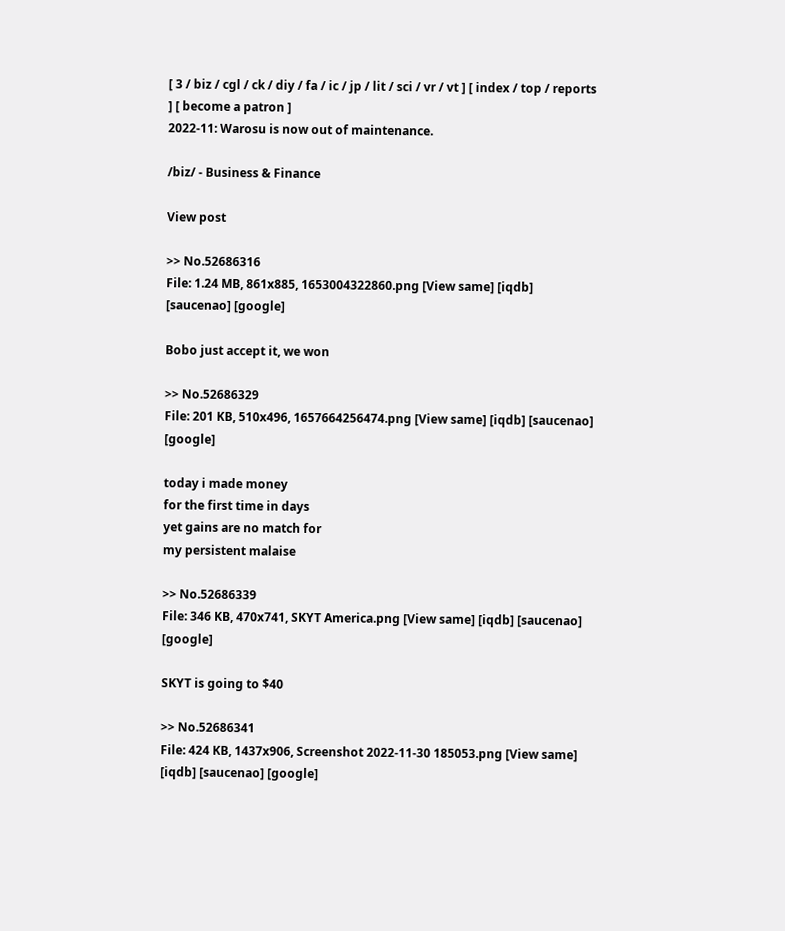[ 3 / biz / cgl / ck / diy / fa / ic / jp / lit / sci / vr / vt ] [ index / top / reports ] [ become a patron ]
2022-11: Warosu is now out of maintenance.

/biz/ - Business & Finance

View post

>> No.52686316
File: 1.24 MB, 861x885, 1653004322860.png [View same] [iqdb] [saucenao] [google]

Bobo just accept it, we won

>> No.52686329
File: 201 KB, 510x496, 1657664256474.png [View same] [iqdb] [saucenao] [google]

today i made money
for the first time in days
yet gains are no match for
my persistent malaise

>> No.52686339
File: 346 KB, 470x741, SKYT America.png [View same] [iqdb] [saucenao] [google]

SKYT is going to $40

>> No.52686341
File: 424 KB, 1437x906, Screenshot 2022-11-30 185053.png [View same] [iqdb] [saucenao] [google]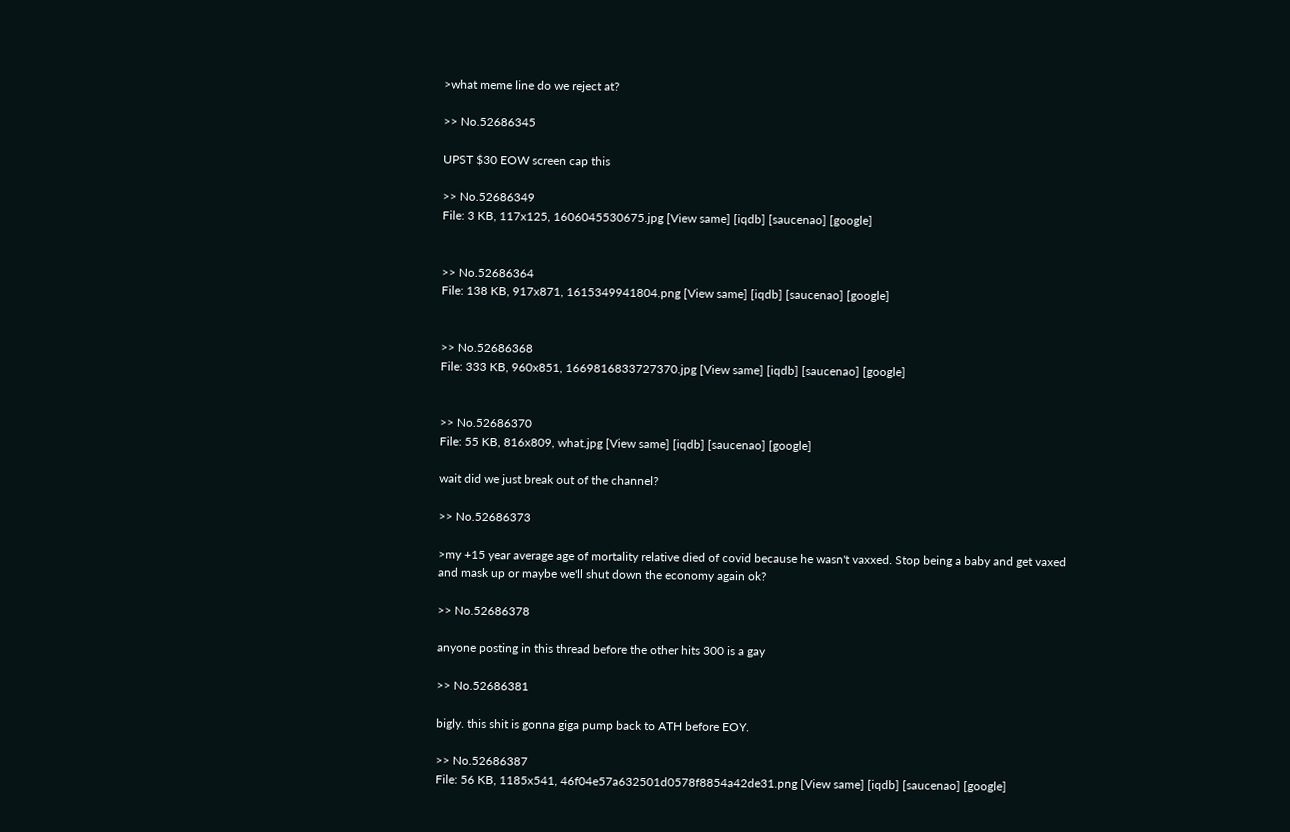>what meme line do we reject at?

>> No.52686345

UPST $30 EOW screen cap this

>> No.52686349
File: 3 KB, 117x125, 1606045530675.jpg [View same] [iqdb] [saucenao] [google]


>> No.52686364
File: 138 KB, 917x871, 1615349941804.png [View same] [iqdb] [saucenao] [google]


>> No.52686368
File: 333 KB, 960x851, 1669816833727370.jpg [View same] [iqdb] [saucenao] [google]


>> No.52686370
File: 55 KB, 816x809, what.jpg [View same] [iqdb] [saucenao] [google]

wait did we just break out of the channel?

>> No.52686373

>my +15 year average age of mortality relative died of covid because he wasn't vaxxed. Stop being a baby and get vaxed and mask up or maybe we'll shut down the economy again ok?

>> No.52686378

anyone posting in this thread before the other hits 300 is a gay

>> No.52686381

bigly. this shit is gonna giga pump back to ATH before EOY.

>> No.52686387
File: 56 KB, 1185x541, 46f04e57a632501d0578f8854a42de31.png [View same] [iqdb] [saucenao] [google]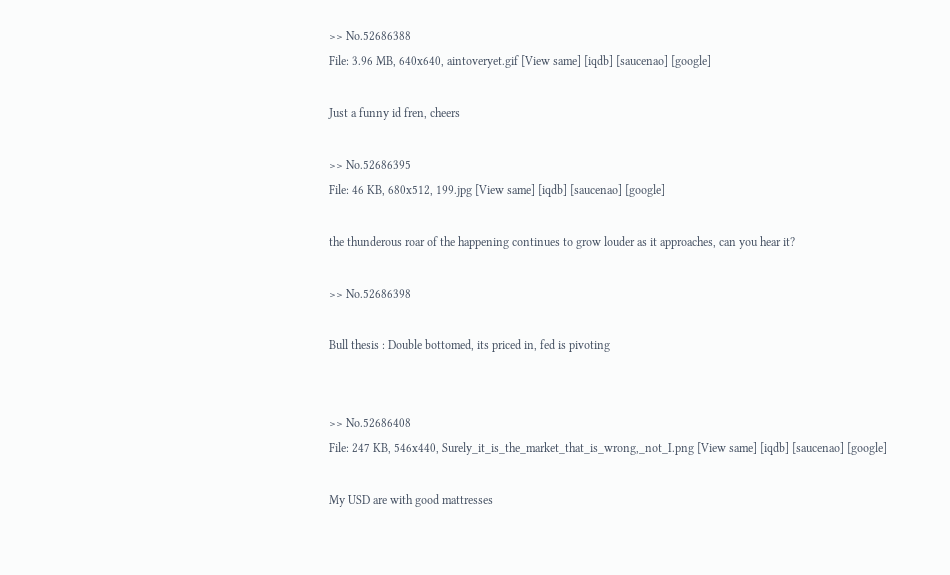>> No.52686388
File: 3.96 MB, 640x640, aintoveryet.gif [View same] [iqdb] [saucenao] [google]

Just a funny id fren, cheers

>> No.52686395
File: 46 KB, 680x512, 199.jpg [View same] [iqdb] [saucenao] [google]

the thunderous roar of the happening continues to grow louder as it approaches, can you hear it?

>> No.52686398

Bull thesis : Double bottomed, its priced in, fed is pivoting


>> No.52686408
File: 247 KB, 546x440, Surely_it_is_the_market_that_is_wrong,_not_I.png [View same] [iqdb] [saucenao] [google]

My USD are with good mattresses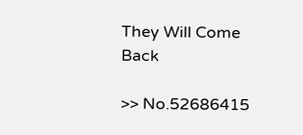They Will Come Back

>> No.52686415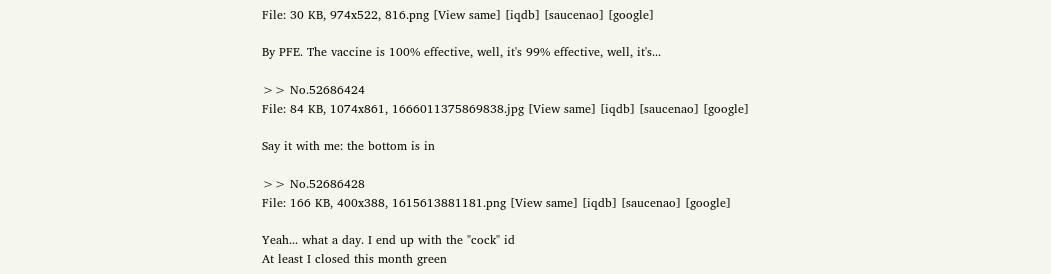File: 30 KB, 974x522, 816.png [View same] [iqdb] [saucenao] [google]

By PFE. The vaccine is 100% effective, well, it's 99% effective, well, it's...

>> No.52686424
File: 84 KB, 1074x861, 1666011375869838.jpg [View same] [iqdb] [saucenao] [google]

Say it with me: the bottom is in

>> No.52686428
File: 166 KB, 400x388, 1615613881181.png [View same] [iqdb] [saucenao] [google]

Yeah... what a day. I end up with the "cock" id
At least I closed this month green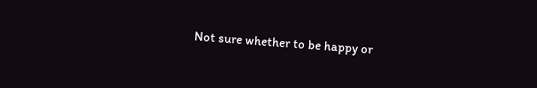Not sure whether to be happy or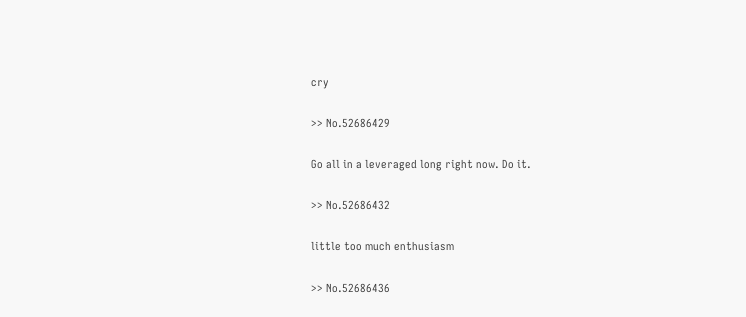cry

>> No.52686429

Go all in a leveraged long right now. Do it.

>> No.52686432

little too much enthusiasm

>> No.52686436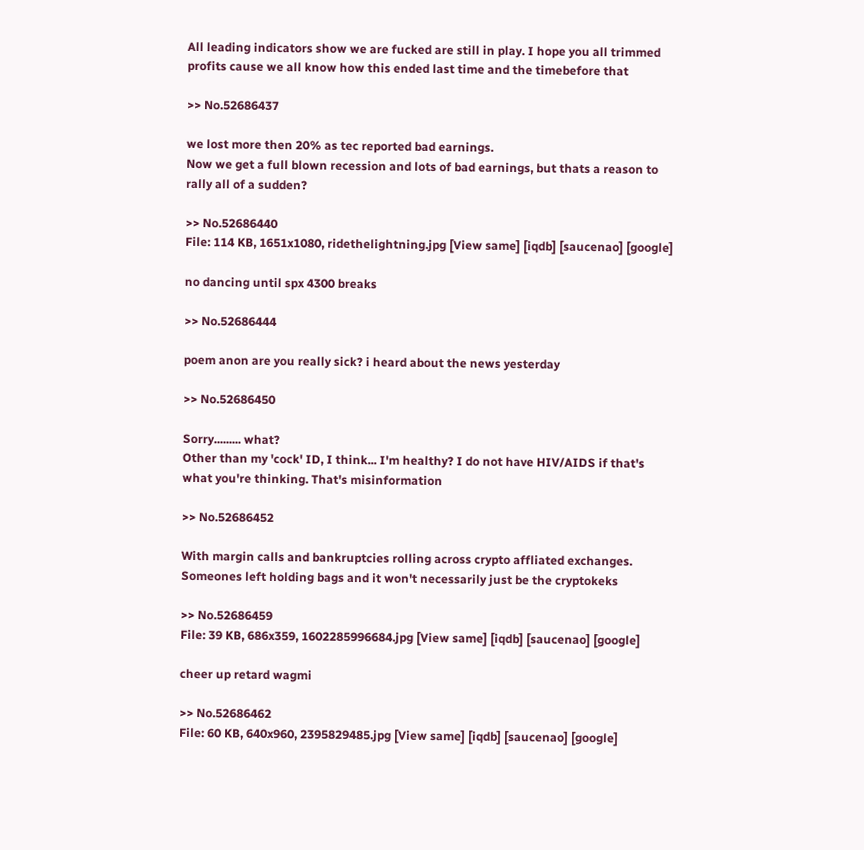All leading indicators show we are fucked are still in play. I hope you all trimmed profits cause we all know how this ended last time and the timebefore that

>> No.52686437

we lost more then 20% as tec reported bad earnings.
Now we get a full blown recession and lots of bad earnings, but thats a reason to rally all of a sudden?

>> No.52686440
File: 114 KB, 1651x1080, ridethelightning.jpg [View same] [iqdb] [saucenao] [google]

no dancing until spx 4300 breaks

>> No.52686444

poem anon are you really sick? i heard about the news yesterday

>> No.52686450

Sorry......... what?
Other than my 'cock' ID, I think... I'm healthy? I do not have HIV/AIDS if that's what you're thinking. That's misinformation

>> No.52686452

With margin calls and bankruptcies rolling across crypto affliated exchanges. Someones left holding bags and it won't necessarily just be the cryptokeks

>> No.52686459
File: 39 KB, 686x359, 1602285996684.jpg [View same] [iqdb] [saucenao] [google]

cheer up retard wagmi

>> No.52686462
File: 60 KB, 640x960, 2395829485.jpg [View same] [iqdb] [saucenao] [google]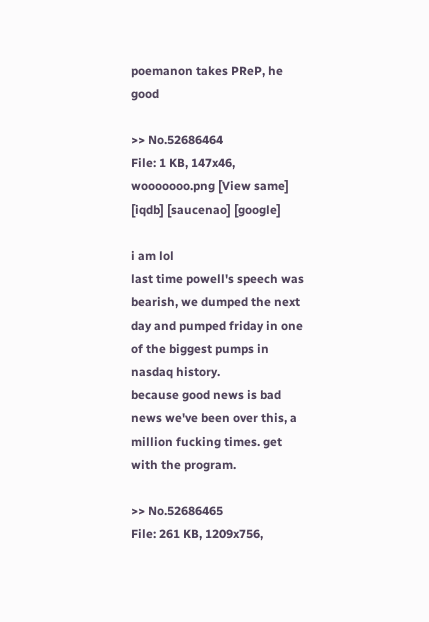poemanon takes PReP, he good

>> No.52686464
File: 1 KB, 147x46, wooooooo.png [View same] [iqdb] [saucenao] [google]

i am lol
last time powell's speech was bearish, we dumped the next day and pumped friday in one of the biggest pumps in nasdaq history.
because good news is bad news we've been over this, a million fucking times. get with the program.

>> No.52686465
File: 261 KB, 1209x756,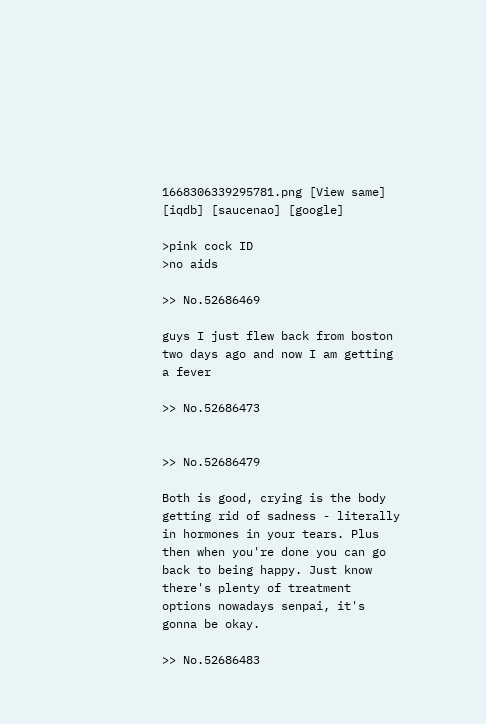1668306339295781.png [View same] [iqdb] [saucenao] [google]

>pink cock ID
>no aids

>> No.52686469

guys I just flew back from boston two days ago and now I am getting a fever

>> No.52686473


>> No.52686479

Both is good, crying is the body getting rid of sadness - literally in hormones in your tears. Plus then when you're done you can go back to being happy. Just know there's plenty of treatment options nowadays senpai, it's gonna be okay.

>> No.52686483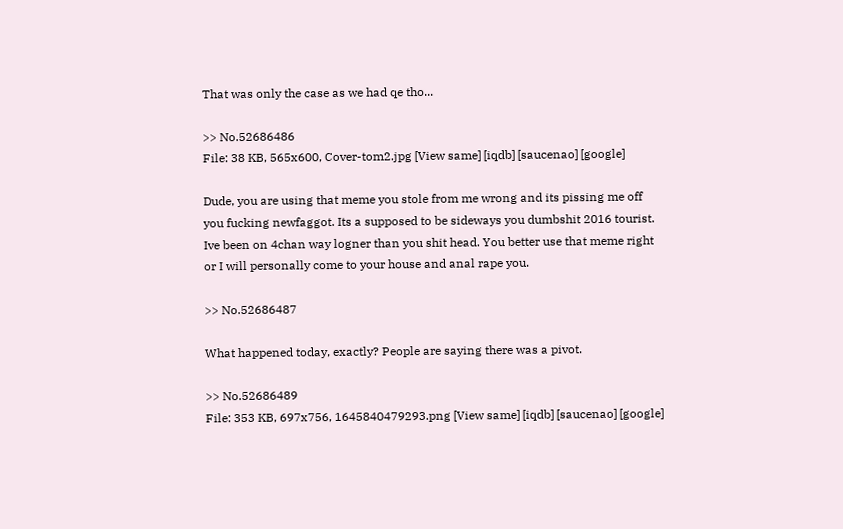That was only the case as we had qe tho...

>> No.52686486
File: 38 KB, 565x600, Cover-tom2.jpg [View same] [iqdb] [saucenao] [google]

Dude, you are using that meme you stole from me wrong and its pissing me off you fucking newfaggot. Its a supposed to be sideways you dumbshit 2016 tourist. Ive been on 4chan way logner than you shit head. You better use that meme right or I will personally come to your house and anal rape you.

>> No.52686487

What happened today, exactly? People are saying there was a pivot.

>> No.52686489
File: 353 KB, 697x756, 1645840479293.png [View same] [iqdb] [saucenao] [google]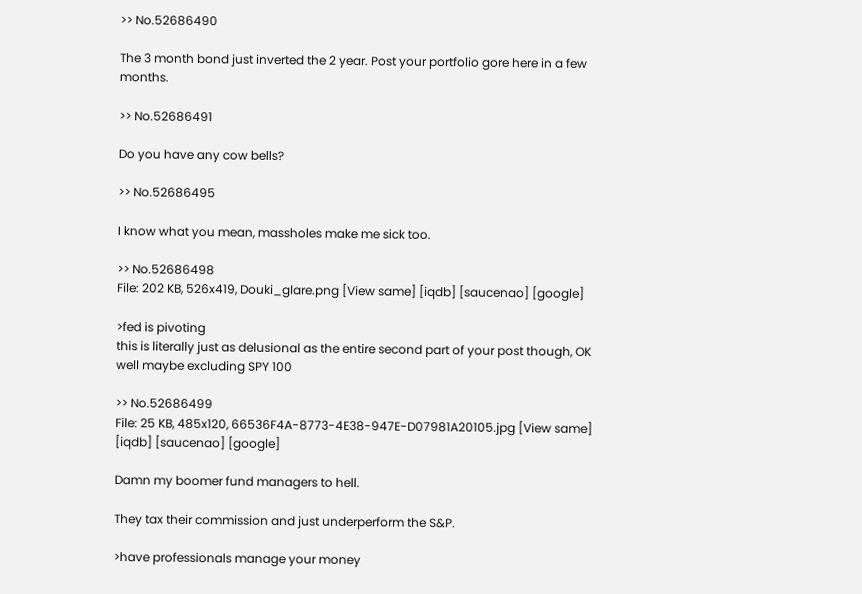>> No.52686490

The 3 month bond just inverted the 2 year. Post your portfolio gore here in a few months.

>> No.52686491

Do you have any cow bells?

>> No.52686495

I know what you mean, massholes make me sick too.

>> No.52686498
File: 202 KB, 526x419, Douki_glare.png [View same] [iqdb] [saucenao] [google]

>fed is pivoting
this is literally just as delusional as the entire second part of your post though, OK well maybe excluding SPY 100

>> No.52686499
File: 25 KB, 485x120, 66536F4A-8773-4E38-947E-D07981A20105.jpg [View same] [iqdb] [saucenao] [google]

Damn my boomer fund managers to hell.

They tax their commission and just underperform the S&P.

>have professionals manage your money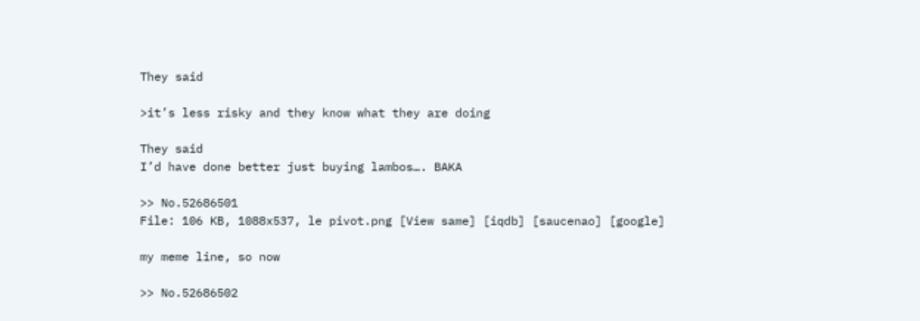They said

>it’s less risky and they know what they are doing

They said
I’d have done better just buying lambos…. BAKA

>> No.52686501
File: 106 KB, 1088x537, le pivot.png [View same] [iqdb] [saucenao] [google]

my meme line, so now

>> No.52686502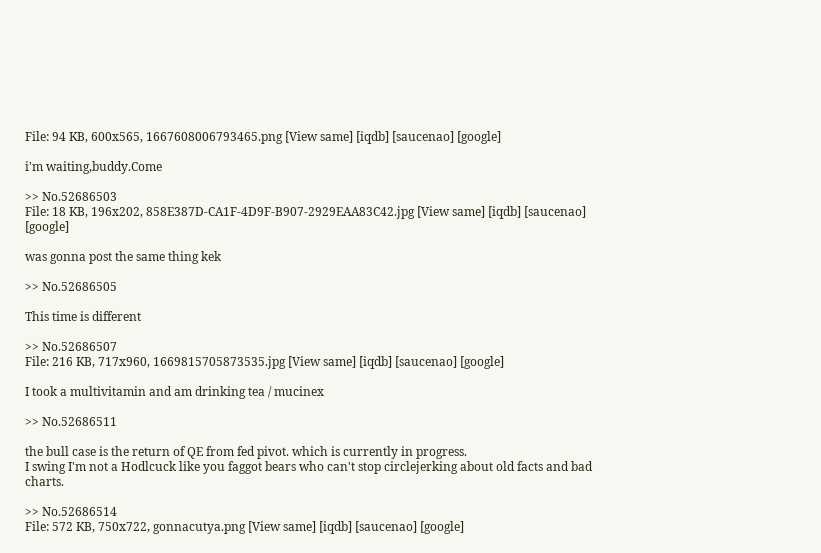File: 94 KB, 600x565, 1667608006793465.png [View same] [iqdb] [saucenao] [google]

i'm waiting,buddy.Come

>> No.52686503
File: 18 KB, 196x202, 858E387D-CA1F-4D9F-B907-2929EAA83C42.jpg [View same] [iqdb] [saucenao] [google]

was gonna post the same thing kek

>> No.52686505

This time is different

>> No.52686507
File: 216 KB, 717x960, 1669815705873535.jpg [View same] [iqdb] [saucenao] [google]

I took a multivitamin and am drinking tea / mucinex

>> No.52686511

the bull case is the return of QE from fed pivot. which is currently in progress.
I swing I'm not a Hodlcuck like you faggot bears who can't stop circlejerking about old facts and bad charts.

>> No.52686514
File: 572 KB, 750x722, gonnacutya.png [View same] [iqdb] [saucenao] [google]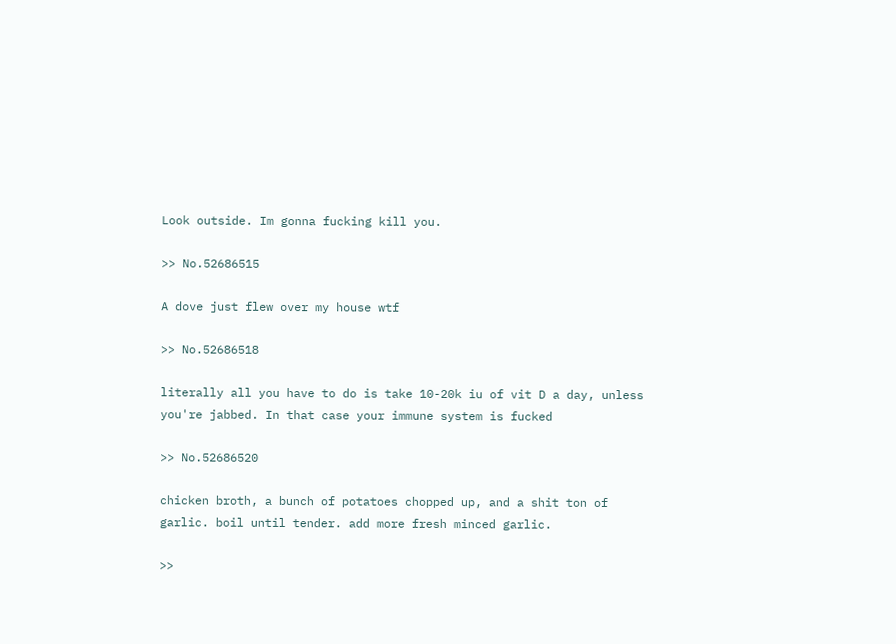Look outside. Im gonna fucking kill you.

>> No.52686515

A dove just flew over my house wtf

>> No.52686518

literally all you have to do is take 10-20k iu of vit D a day, unless you're jabbed. In that case your immune system is fucked

>> No.52686520

chicken broth, a bunch of potatoes chopped up, and a shit ton of garlic. boil until tender. add more fresh minced garlic.

>>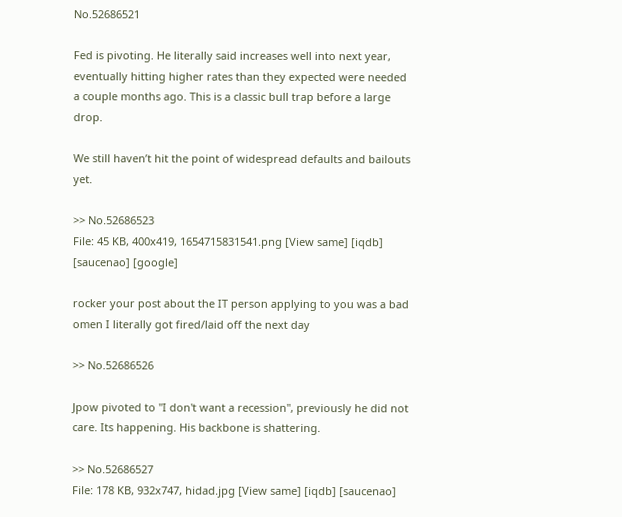No.52686521

Fed is pivoting. He literally said increases well into next year, eventually hitting higher rates than they expected were needed a couple months ago. This is a classic bull trap before a large drop.

We still haven’t hit the point of widespread defaults and bailouts yet.

>> No.52686523
File: 45 KB, 400x419, 1654715831541.png [View same] [iqdb] [saucenao] [google]

rocker your post about the IT person applying to you was a bad omen I literally got fired/laid off the next day

>> No.52686526

Jpow pivoted to "I don't want a recession", previously he did not care. Its happening. His backbone is shattering.

>> No.52686527
File: 178 KB, 932x747, hidad.jpg [View same] [iqdb] [saucenao]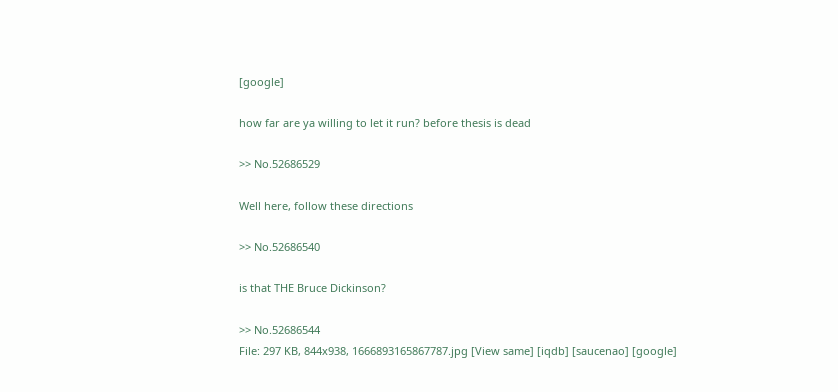[google]

how far are ya willing to let it run? before thesis is dead

>> No.52686529

Well here, follow these directions

>> No.52686540

is that THE Bruce Dickinson?

>> No.52686544
File: 297 KB, 844x938, 1666893165867787.jpg [View same] [iqdb] [saucenao] [google]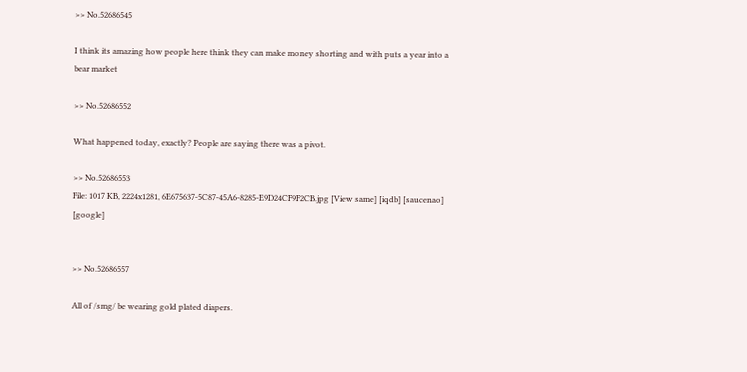>> No.52686545

I think its amazing how people here think they can make money shorting and with puts a year into a bear market

>> No.52686552

What happened today, exactly? People are saying there was a pivot.

>> No.52686553
File: 1017 KB, 2224x1281, 6E675637-5C87-45A6-8285-E9D24CF9F2CB.jpg [View same] [iqdb] [saucenao] [google]


>> No.52686557

All of /smg/ be wearing gold plated diapers.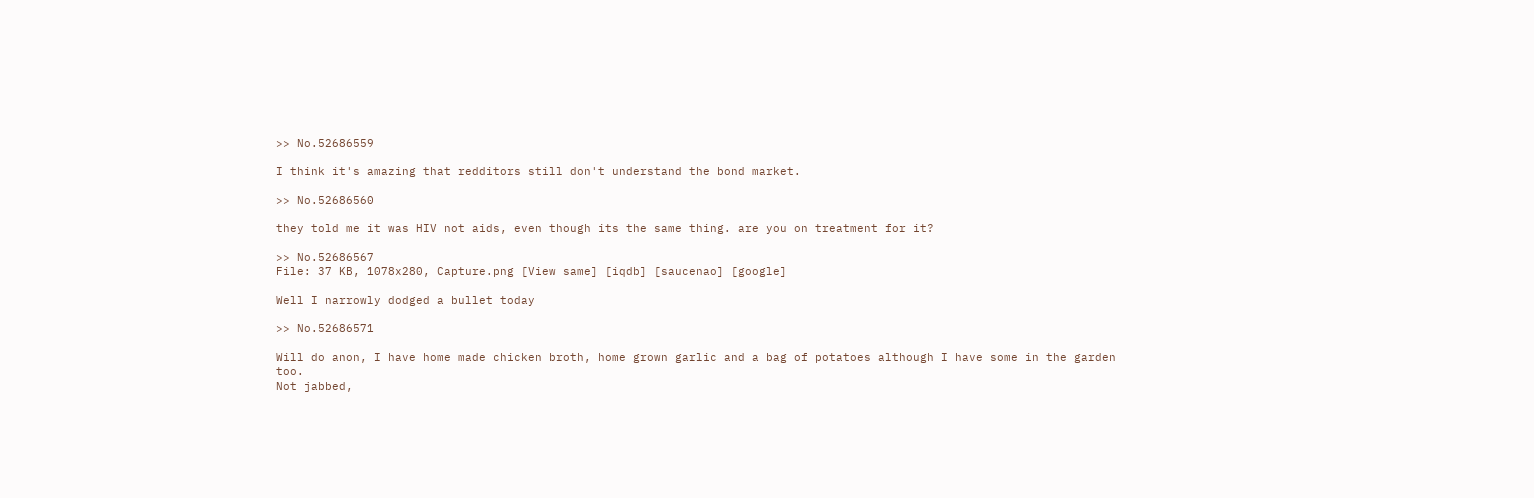>> No.52686559

I think it's amazing that redditors still don't understand the bond market.

>> No.52686560

they told me it was HIV not aids, even though its the same thing. are you on treatment for it?

>> No.52686567
File: 37 KB, 1078x280, Capture.png [View same] [iqdb] [saucenao] [google]

Well I narrowly dodged a bullet today

>> No.52686571

Will do anon, I have home made chicken broth, home grown garlic and a bag of potatoes although I have some in the garden too.
Not jabbed,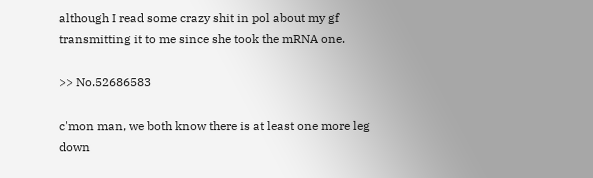although I read some crazy shit in pol about my gf transmitting it to me since she took the mRNA one.

>> No.52686583

c'mon man, we both know there is at least one more leg down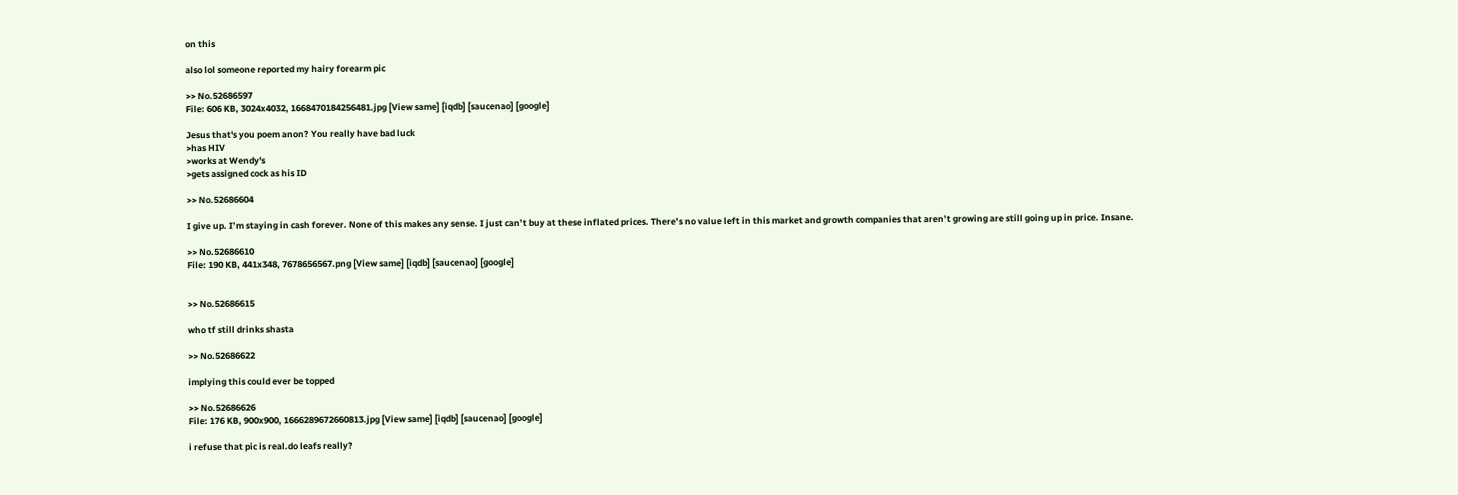on this

also lol someone reported my hairy forearm pic

>> No.52686597
File: 606 KB, 3024x4032, 1668470184256481.jpg [View same] [iqdb] [saucenao] [google]

Jesus that's you poem anon? You really have bad luck
>has HIV
>works at Wendy's
>gets assigned cock as his ID

>> No.52686604

I give up. I’m staying in cash forever. None of this makes any sense. I just can’t buy at these inflated prices. There’s no value left in this market and growth companies that aren’t growing are still going up in price. Insane.

>> No.52686610
File: 190 KB, 441x348, 7678656567.png [View same] [iqdb] [saucenao] [google]


>> No.52686615

who tf still drinks shasta

>> No.52686622

implying this could ever be topped

>> No.52686626
File: 176 KB, 900x900, 1666289672660813.jpg [View same] [iqdb] [saucenao] [google]

i refuse that pic is real.do leafs really?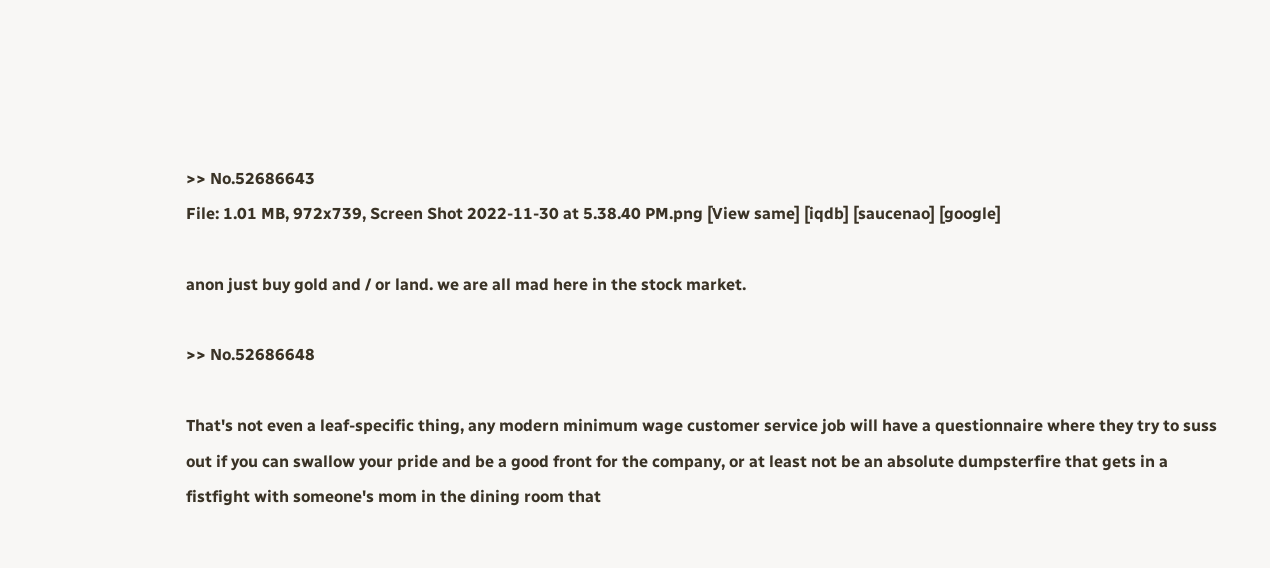>> No.52686643
File: 1.01 MB, 972x739, Screen Shot 2022-11-30 at 5.38.40 PM.png [View same] [iqdb] [saucenao] [google]

anon just buy gold and / or land. we are all mad here in the stock market.

>> No.52686648

That's not even a leaf-specific thing, any modern minimum wage customer service job will have a questionnaire where they try to suss out if you can swallow your pride and be a good front for the company, or at least not be an absolute dumpsterfire that gets in a fistfight with someone's mom in the dining room that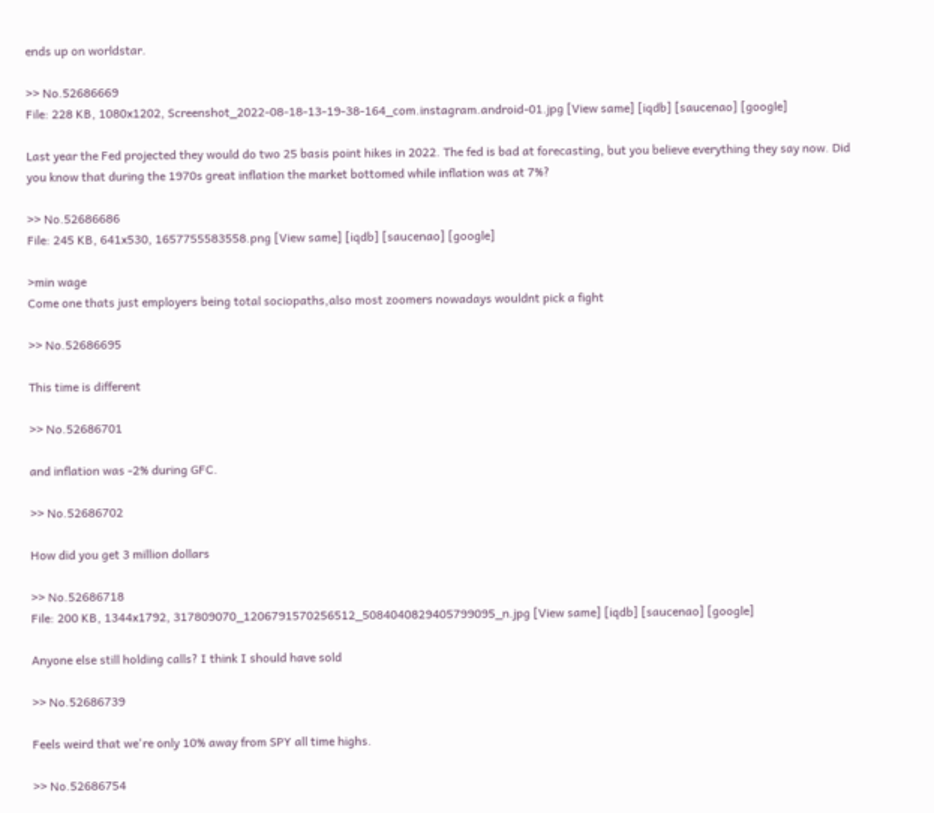ends up on worldstar.

>> No.52686669
File: 228 KB, 1080x1202, Screenshot_2022-08-18-13-19-38-164_com.instagram.android-01.jpg [View same] [iqdb] [saucenao] [google]

Last year the Fed projected they would do two 25 basis point hikes in 2022. The fed is bad at forecasting, but you believe everything they say now. Did you know that during the 1970s great inflation the market bottomed while inflation was at 7%?

>> No.52686686
File: 245 KB, 641x530, 1657755583558.png [View same] [iqdb] [saucenao] [google]

>min wage
Come one thats just employers being total sociopaths,also most zoomers nowadays wouldnt pick a fight

>> No.52686695

This time is different

>> No.52686701

and inflation was -2% during GFC.

>> No.52686702

How did you get 3 million dollars

>> No.52686718
File: 200 KB, 1344x1792, 317809070_1206791570256512_5084040829405799095_n.jpg [View same] [iqdb] [saucenao] [google]

Anyone else still holding calls? I think I should have sold

>> No.52686739

Feels weird that we're only 10% away from SPY all time highs.

>> No.52686754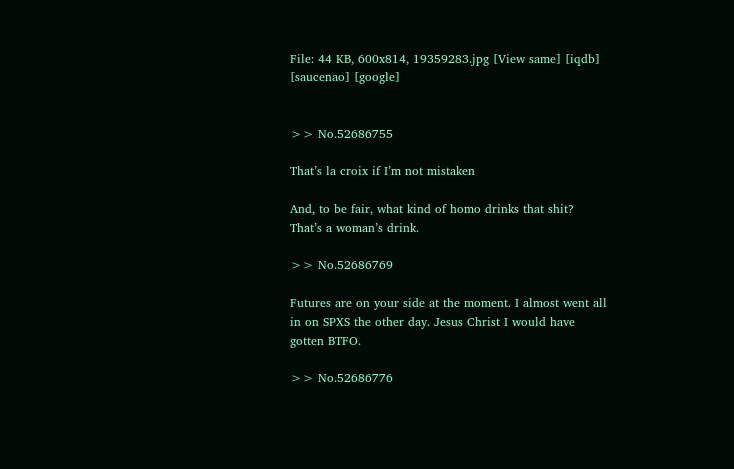File: 44 KB, 600x814, 19359283.jpg [View same] [iqdb] [saucenao] [google]


>> No.52686755

That’s la croix if I’m not mistaken

And, to be fair, what kind of homo drinks that shit? That’s a woman’s drink.

>> No.52686769

Futures are on your side at the moment. I almost went all in on SPXS the other day. Jesus Christ I would have gotten BTFO.

>> No.52686776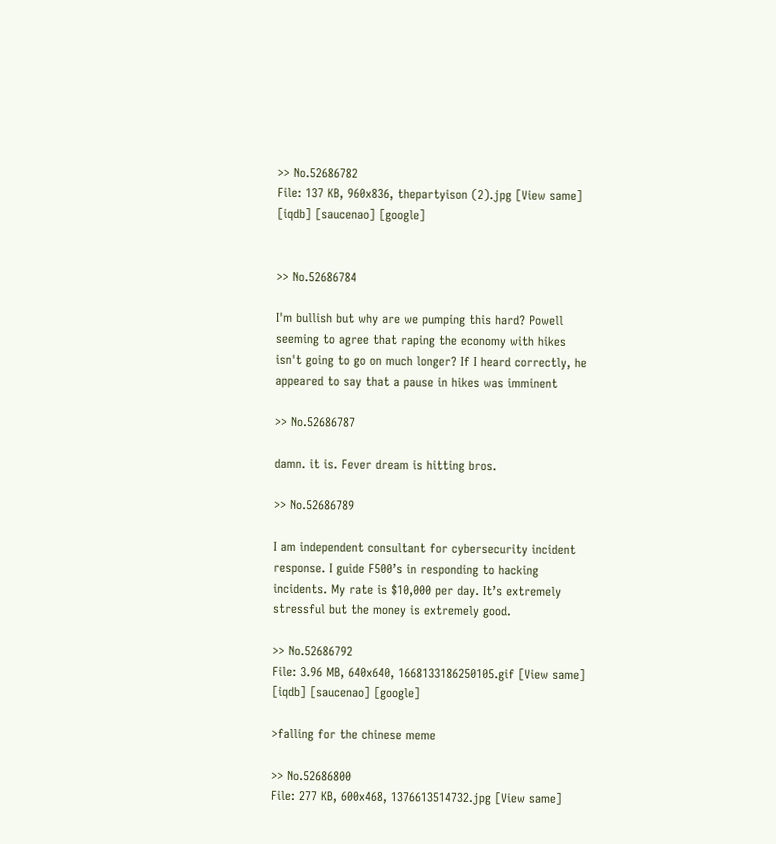>> No.52686782
File: 137 KB, 960x836, thepartyison (2).jpg [View same] [iqdb] [saucenao] [google]


>> No.52686784

I'm bullish but why are we pumping this hard? Powell seeming to agree that raping the economy with hikes isn't going to go on much longer? If I heard correctly, he appeared to say that a pause in hikes was imminent

>> No.52686787

damn. it is. Fever dream is hitting bros.

>> No.52686789

I am independent consultant for cybersecurity incident response. I guide F500’s in responding to hacking incidents. My rate is $10,000 per day. It’s extremely stressful but the money is extremely good.

>> No.52686792
File: 3.96 MB, 640x640, 1668133186250105.gif [View same] [iqdb] [saucenao] [google]

>falling for the chinese meme

>> No.52686800
File: 277 KB, 600x468, 1376613514732.jpg [View same]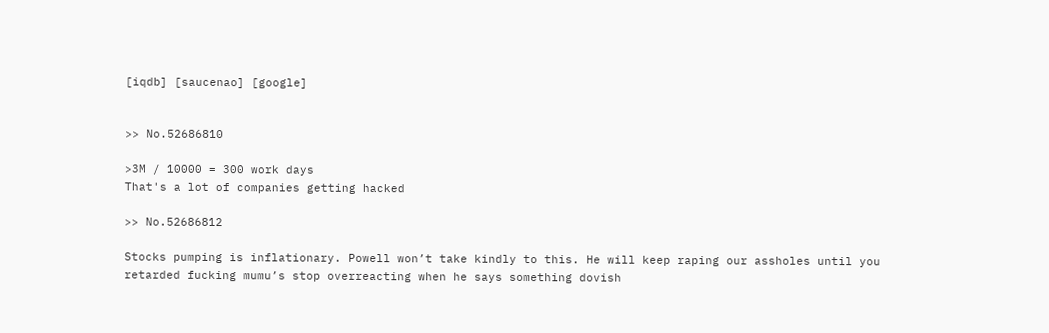[iqdb] [saucenao] [google]


>> No.52686810

>3M / 10000 = 300 work days
That's a lot of companies getting hacked

>> No.52686812

Stocks pumping is inflationary. Powell won’t take kindly to this. He will keep raping our assholes until you retarded fucking mumu’s stop overreacting when he says something dovish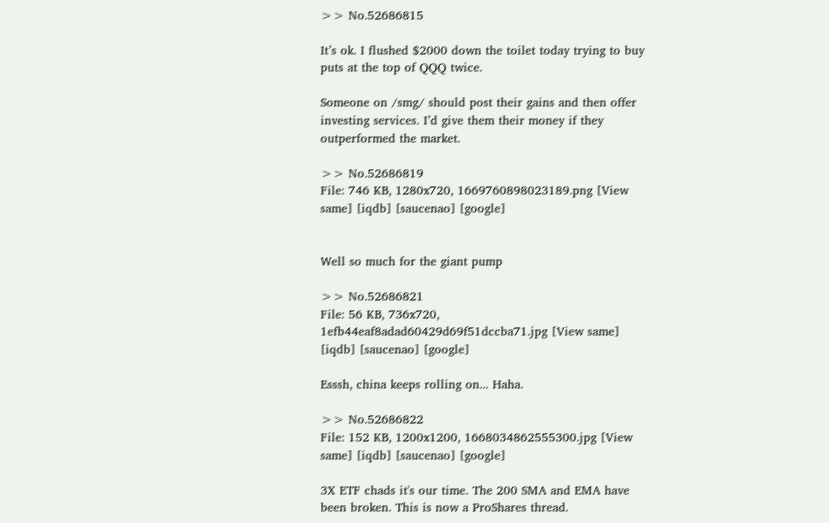>> No.52686815

It’s ok. I flushed $2000 down the toilet today trying to buy puts at the top of QQQ twice.

Someone on /smg/ should post their gains and then offer investing services. I’d give them their money if they outperformed the market.

>> No.52686819
File: 746 KB, 1280x720, 1669760898023189.png [View same] [iqdb] [saucenao] [google]


Well so much for the giant pump

>> No.52686821
File: 56 KB, 736x720, 1efb44eaf8adad60429d69f51dccba71.jpg [View same] [iqdb] [saucenao] [google]

Esssh, china keeps rolling on... Haha.

>> No.52686822
File: 152 KB, 1200x1200, 1668034862555300.jpg [View same] [iqdb] [saucenao] [google]

3X ETF chads it's our time. The 200 SMA and EMA have been broken. This is now a ProShares thread.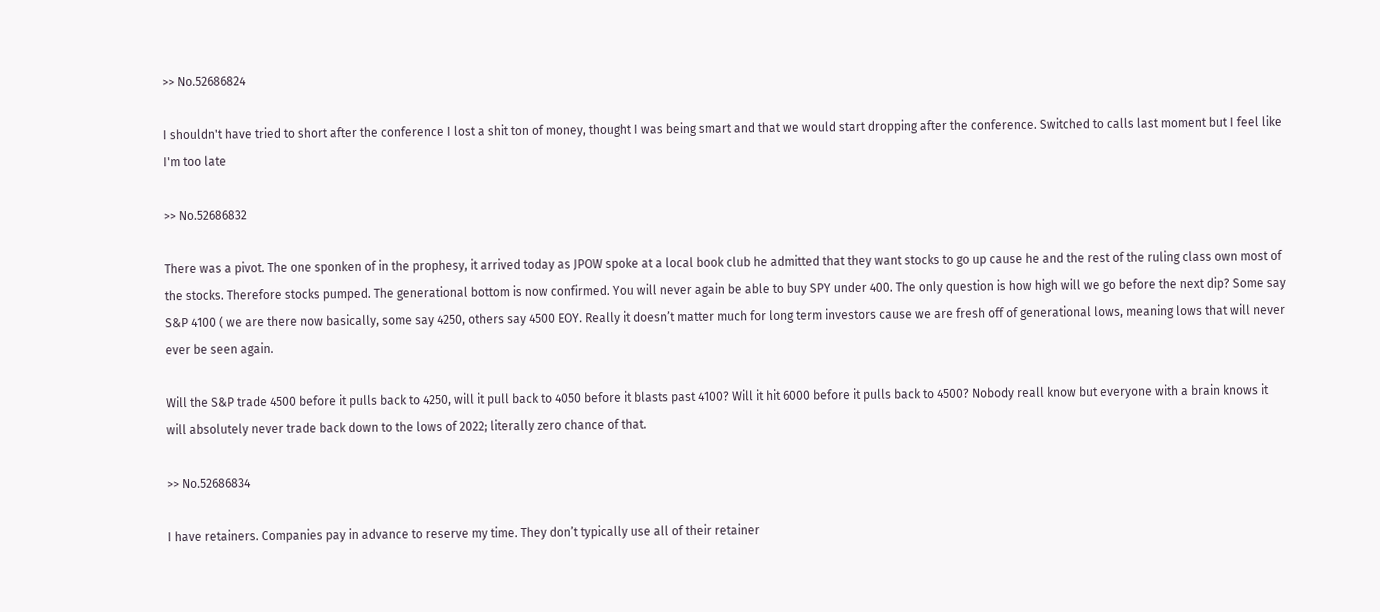>> No.52686824

I shouldn't have tried to short after the conference I lost a shit ton of money, thought I was being smart and that we would start dropping after the conference. Switched to calls last moment but I feel like I'm too late

>> No.52686832

There was a pivot. The one sponken of in the prophesy, it arrived today as JPOW spoke at a local book club he admitted that they want stocks to go up cause he and the rest of the ruling class own most of the stocks. Therefore stocks pumped. The generational bottom is now confirmed. You will never again be able to buy SPY under 400. The only question is how high will we go before the next dip? Some say S&P 4100 ( we are there now basically, some say 4250, others say 4500 EOY. Really it doesn’t matter much for long term investors cause we are fresh off of generational lows, meaning lows that will never ever be seen again.

Will the S&P trade 4500 before it pulls back to 4250, will it pull back to 4050 before it blasts past 4100? Will it hit 6000 before it pulls back to 4500? Nobody reall know but everyone with a brain knows it will absolutely never trade back down to the lows of 2022; literally zero chance of that.

>> No.52686834

I have retainers. Companies pay in advance to reserve my time. They don’t typically use all of their retainer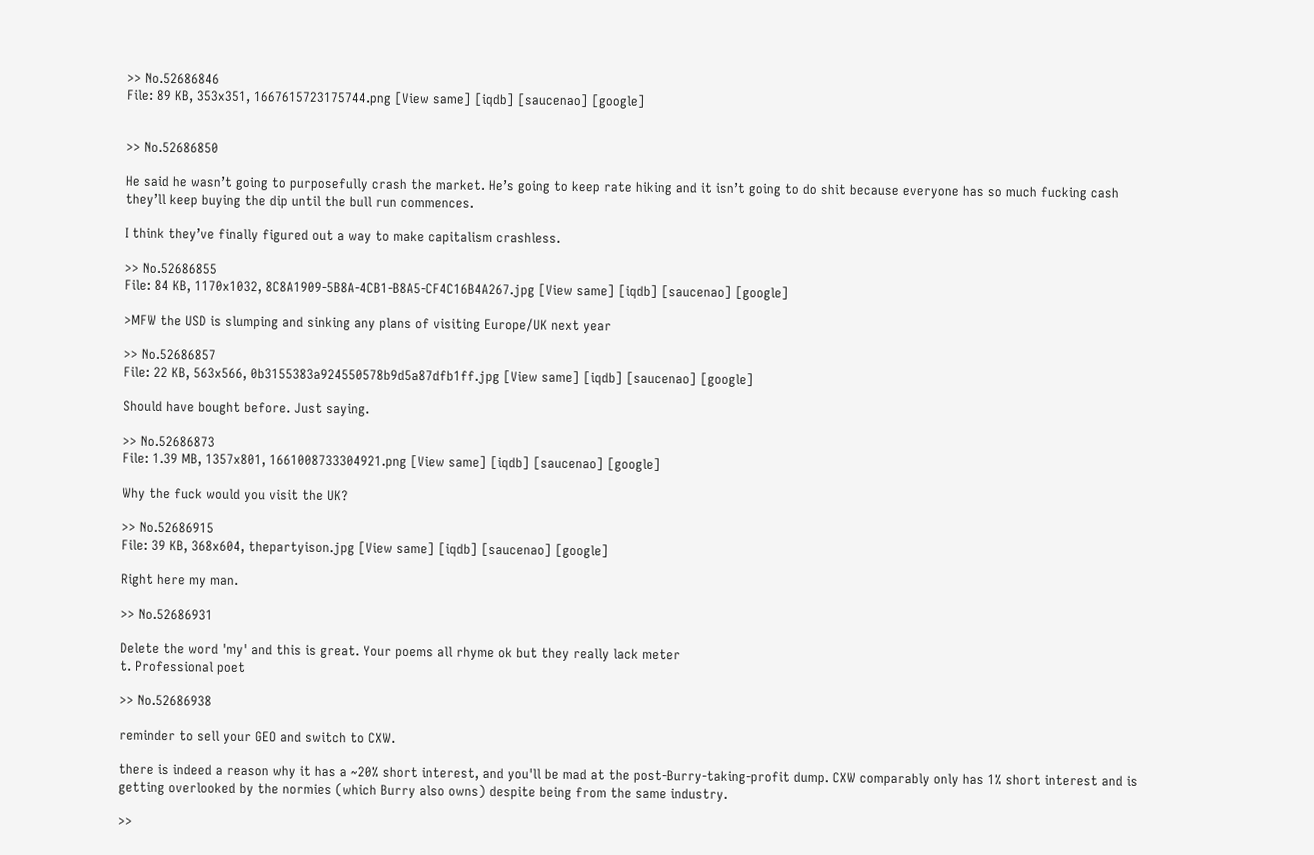>> No.52686846
File: 89 KB, 353x351, 1667615723175744.png [View same] [iqdb] [saucenao] [google]


>> No.52686850

He said he wasn’t going to purposefully crash the market. He’s going to keep rate hiking and it isn’t going to do shit because everyone has so much fucking cash they’ll keep buying the dip until the bull run commences.

I think they’ve finally figured out a way to make capitalism crashless.

>> No.52686855
File: 84 KB, 1170x1032, 8C8A1909-5B8A-4CB1-B8A5-CF4C16B4A267.jpg [View same] [iqdb] [saucenao] [google]

>MFW the USD is slumping and sinking any plans of visiting Europe/UK next year

>> No.52686857
File: 22 KB, 563x566, 0b3155383a924550578b9d5a87dfb1ff.jpg [View same] [iqdb] [saucenao] [google]

Should have bought before. Just saying.

>> No.52686873
File: 1.39 MB, 1357x801, 1661008733304921.png [View same] [iqdb] [saucenao] [google]

Why the fuck would you visit the UK?

>> No.52686915
File: 39 KB, 368x604, thepartyison.jpg [View same] [iqdb] [saucenao] [google]

Right here my man.

>> No.52686931

Delete the word 'my' and this is great. Your poems all rhyme ok but they really lack meter
t. Professional poet

>> No.52686938

reminder to sell your GEO and switch to CXW.

there is indeed a reason why it has a ~20% short interest, and you'll be mad at the post-Burry-taking-profit dump. CXW comparably only has 1% short interest and is getting overlooked by the normies (which Burry also owns) despite being from the same industry.

>>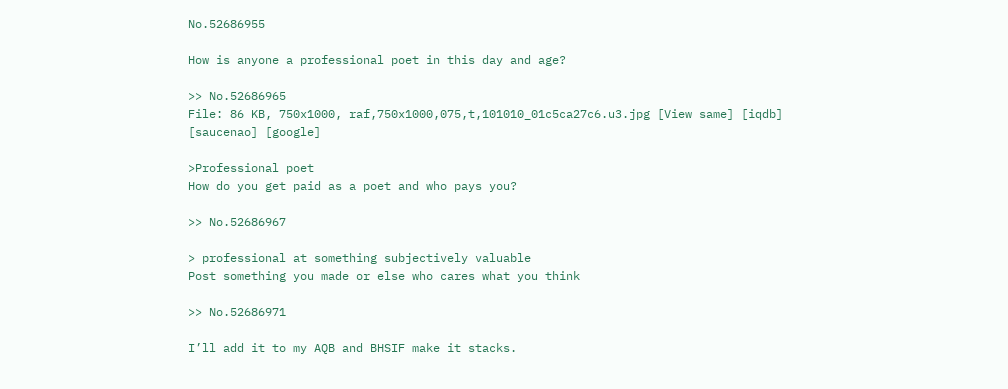No.52686955

How is anyone a professional poet in this day and age?

>> No.52686965
File: 86 KB, 750x1000, raf,750x1000,075,t,101010_01c5ca27c6.u3.jpg [View same] [iqdb] [saucenao] [google]

>Professional poet
How do you get paid as a poet and who pays you?

>> No.52686967

> professional at something subjectively valuable
Post something you made or else who cares what you think

>> No.52686971

I’ll add it to my AQB and BHSIF make it stacks.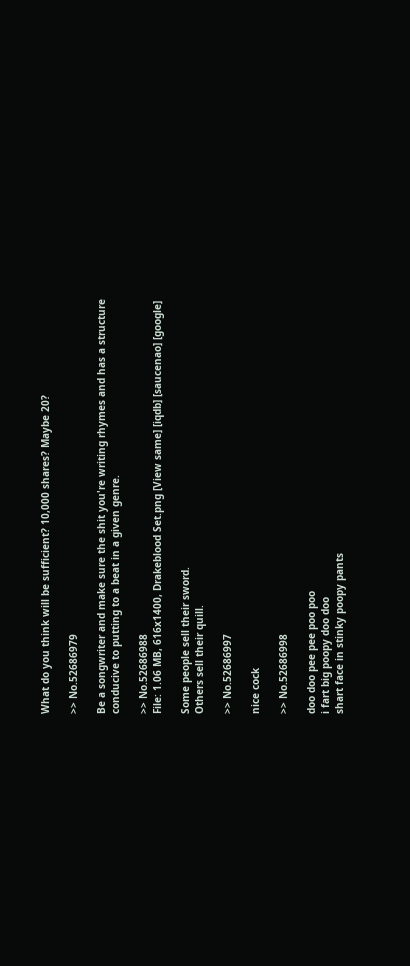What do you think will be sufficient? 10,000 shares? Maybe 20?

>> No.52686979

Be a songwriter and make sure the shit you're writing rhymes and has a structure conducive to putting to a beat in a given genre.

>> No.52686988
File: 1.06 MB, 616x1400, Drakeblood Set.png [View same] [iqdb] [saucenao] [google]

Some people sell their sword.
Others sell their quill.

>> No.52686997

nice cock

>> No.52686998

doo doo pee pee poo poo
i fart big poopy doo doo
shart face in stinky poopy pants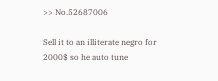>> No.52687006

Sell it to an illiterate negro for 2000$ so he auto tune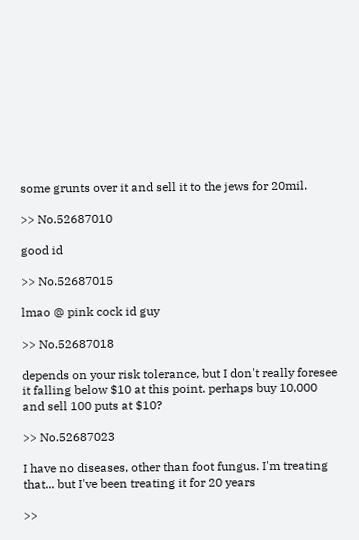some grunts over it and sell it to the jews for 20mil.

>> No.52687010

good id

>> No.52687015

lmao @ pink cock id guy

>> No.52687018

depends on your risk tolerance, but I don't really foresee it falling below $10 at this point. perhaps buy 10,000 and sell 100 puts at $10?

>> No.52687023

I have no diseases, other than foot fungus. I'm treating that... but I've been treating it for 20 years

>>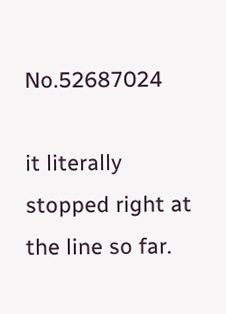No.52687024

it literally stopped right at the line so far.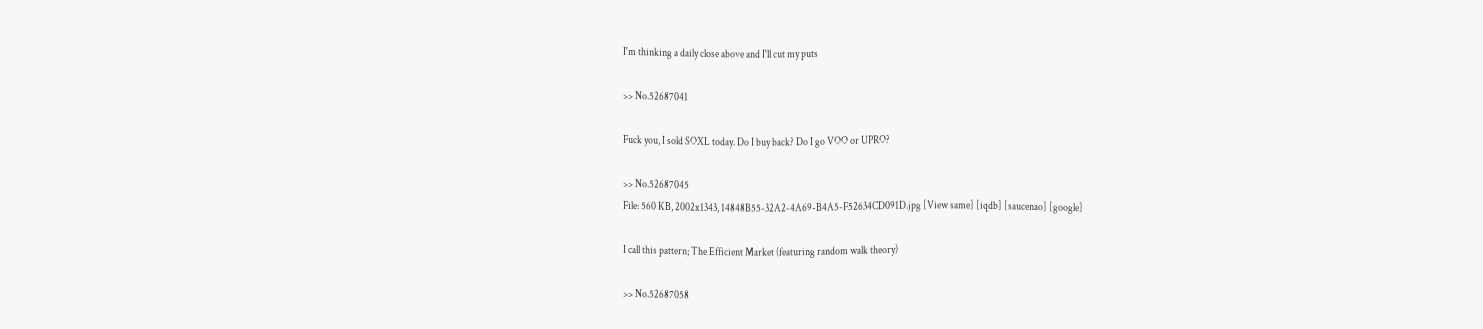I'm thinking a daily close above and I'll cut my puts

>> No.52687041

Fuck you, I sold SOXL today. Do I buy back? Do I go VOO or UPRO?

>> No.52687045
File: 560 KB, 2002x1343, 14848B55-32A2-4A69-B4A5-F52634CD091D.jpg [View same] [iqdb] [saucenao] [google]

I call this pattern; The Efficient Market (featuring random walk theory)

>> No.52687058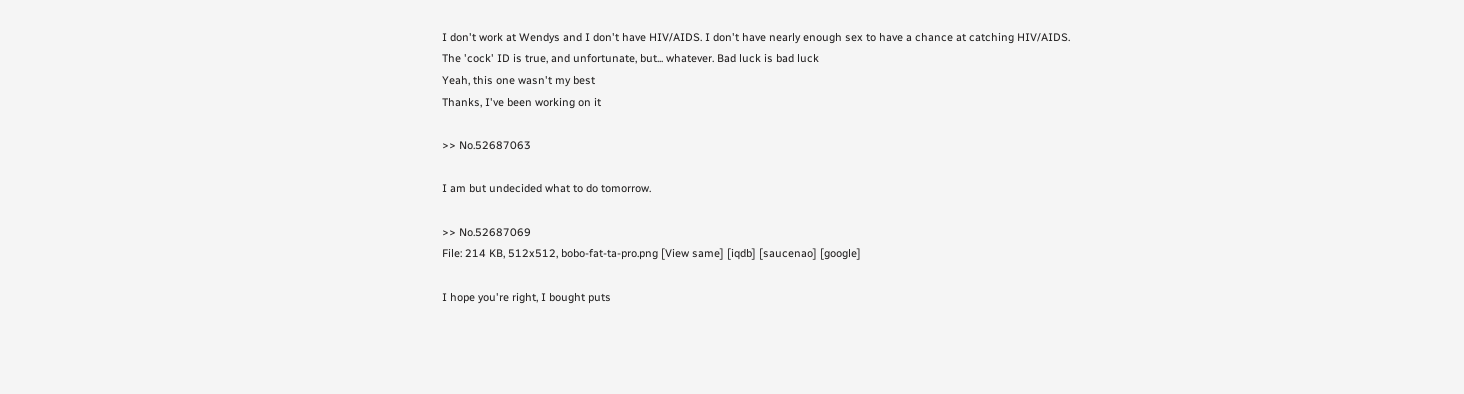I don't work at Wendys and I don't have HIV/AIDS. I don't have nearly enough sex to have a chance at catching HIV/AIDS.
The 'cock' ID is true, and unfortunate, but... whatever. Bad luck is bad luck
Yeah, this one wasn't my best
Thanks, I've been working on it

>> No.52687063

I am but undecided what to do tomorrow.

>> No.52687069
File: 214 KB, 512x512, bobo-fat-ta-pro.png [View same] [iqdb] [saucenao] [google]

I hope you're right, I bought puts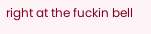right at the fuckin bell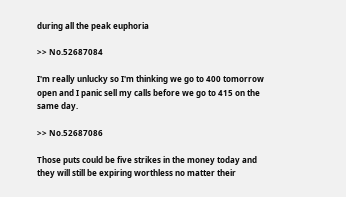during all the peak euphoria

>> No.52687084

I'm really unlucky so I'm thinking we go to 400 tomorrow open and I panic sell my calls before we go to 415 on the same day.

>> No.52687086

Those puts could be five strikes in the money today and they will still be expiring worthless no matter their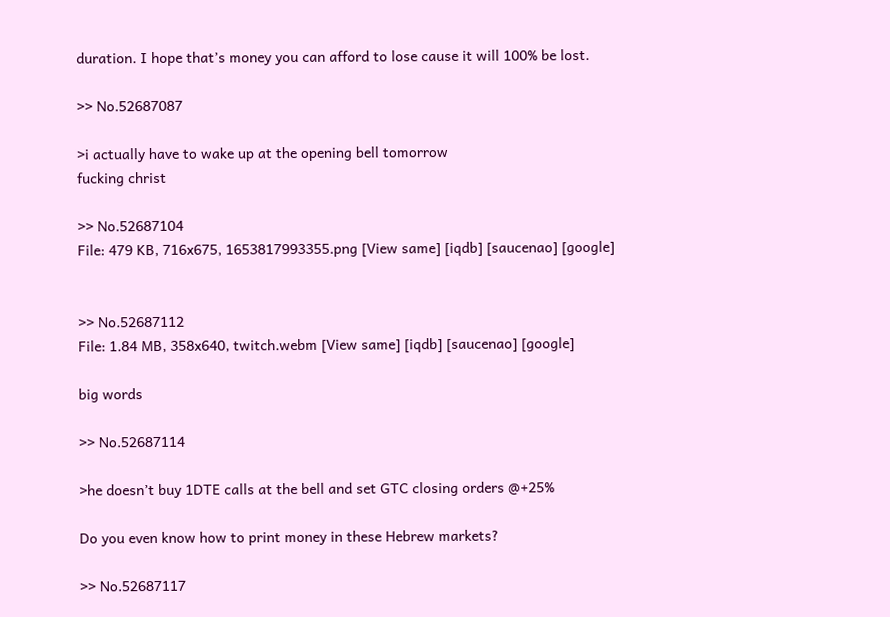duration. I hope that’s money you can afford to lose cause it will 100% be lost.

>> No.52687087

>i actually have to wake up at the opening bell tomorrow
fucking christ

>> No.52687104
File: 479 KB, 716x675, 1653817993355.png [View same] [iqdb] [saucenao] [google]


>> No.52687112
File: 1.84 MB, 358x640, twitch.webm [View same] [iqdb] [saucenao] [google]

big words

>> No.52687114

>he doesn’t buy 1DTE calls at the bell and set GTC closing orders @+25%

Do you even know how to print money in these Hebrew markets?

>> No.52687117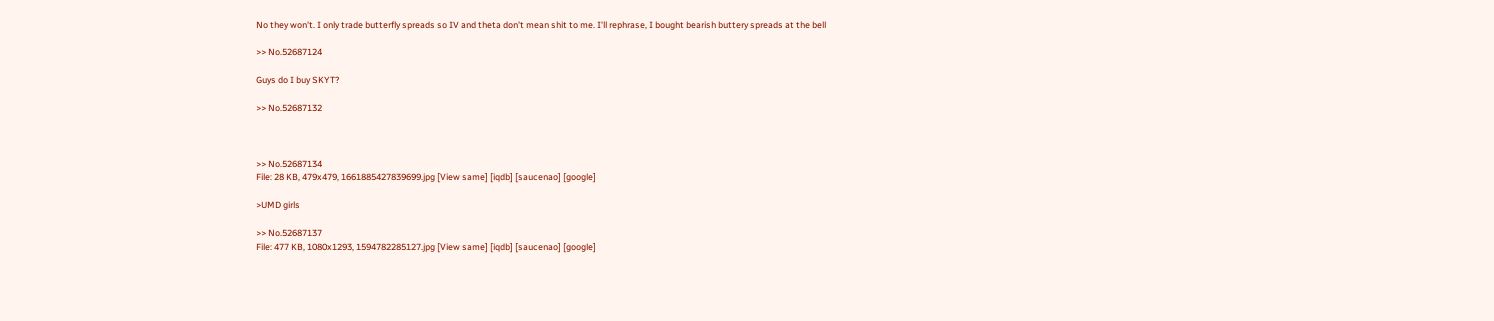No they won't. I only trade butterfly spreads so IV and theta don't mean shit to me. I'll rephrase, I bought bearish buttery spreads at the bell

>> No.52687124

Guys do I buy SKYT?

>> No.52687132



>> No.52687134
File: 28 KB, 479x479, 1661885427839699.jpg [View same] [iqdb] [saucenao] [google]

>UMD girls

>> No.52687137
File: 477 KB, 1080x1293, 1594782285127.jpg [View same] [iqdb] [saucenao] [google]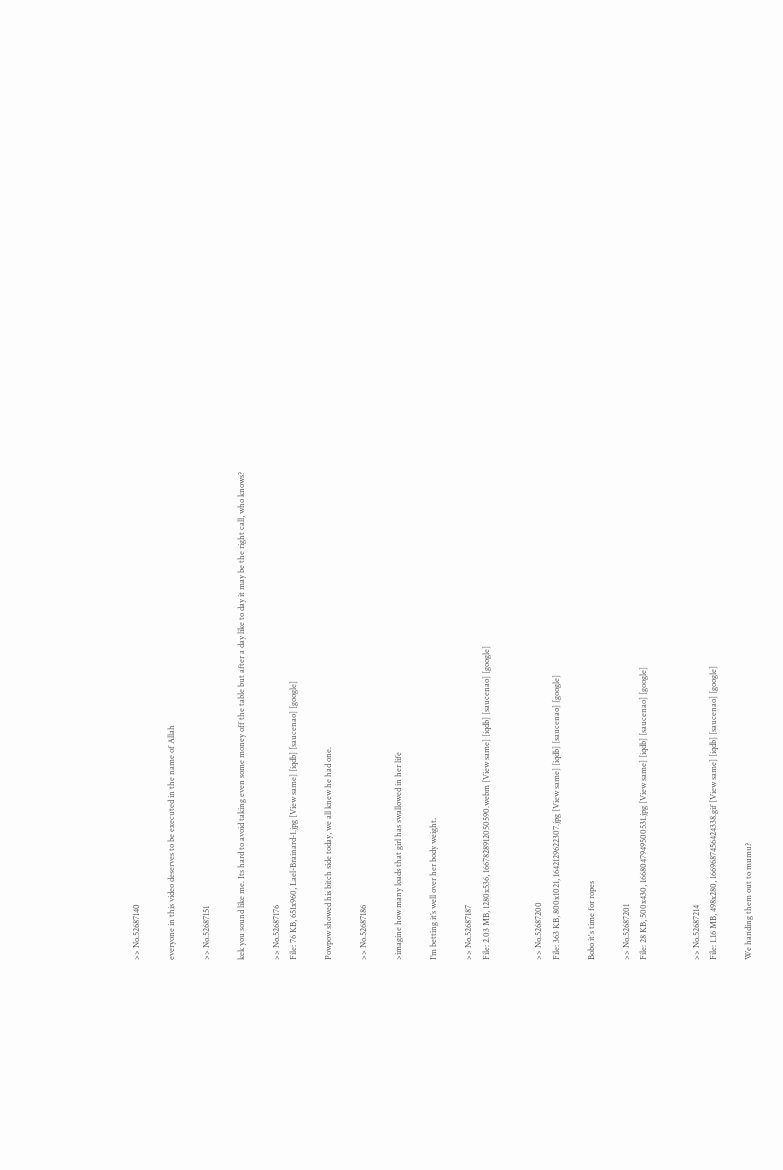>> No.52687140

everyone in this video deserves to be executed in the name of Allah

>> No.52687151

kek you sound like me. Its hard to avoid taking even some money off the table but after a day like to day it may be the right call, who knows?

>> No.52687176
File: 76 KB, 651x960, Lael-Brainard-1.jpg [View same] [iqdb] [saucenao] [google]

Powpow showed his bitch side today, we all knew he had one.

>> No.52687186

>imagine how many loads that girl has swallowed in her life

I’m betting it’s well over her body weight.

>> No.52687187
File: 2.03 MB, 1280x536, 1667828912050590.webm [View same] [iqdb] [saucenao] [google]


>> No.52687200
File: 363 KB, 800x1021, 1642129622307.jpg [View same] [iqdb] [saucenao] [google]

Bobo it's time for ropes

>> No.52687201
File: 28 KB, 500x430, 1668047949500531.jpg [View same] [iqdb] [saucenao] [google]


>> No.52687214
File: 1.16 MB, 498x280, 1669687456424338.gif [View same] [iqdb] [saucenao] [google]

We handing them out to mumu?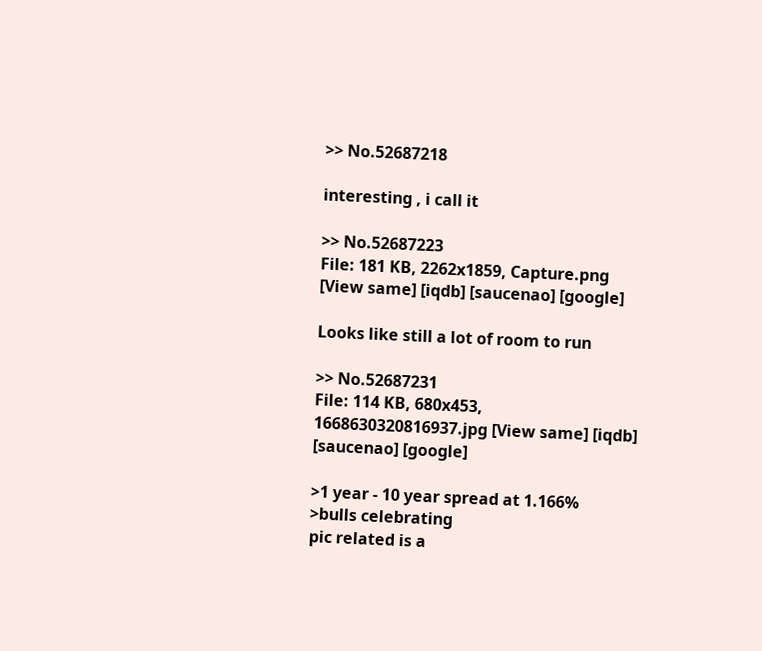>> No.52687218

interesting , i call it

>> No.52687223
File: 181 KB, 2262x1859, Capture.png [View same] [iqdb] [saucenao] [google]

Looks like still a lot of room to run

>> No.52687231
File: 114 KB, 680x453, 1668630320816937.jpg [View same] [iqdb] [saucenao] [google]

>1 year - 10 year spread at 1.166%
>bulls celebrating
pic related is a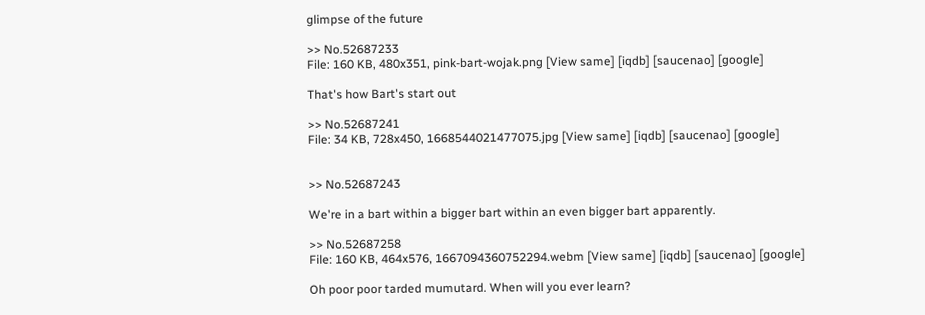glimpse of the future

>> No.52687233
File: 160 KB, 480x351, pink-bart-wojak.png [View same] [iqdb] [saucenao] [google]

That's how Bart's start out

>> No.52687241
File: 34 KB, 728x450, 1668544021477075.jpg [View same] [iqdb] [saucenao] [google]


>> No.52687243

We're in a bart within a bigger bart within an even bigger bart apparently.

>> No.52687258
File: 160 KB, 464x576, 1667094360752294.webm [View same] [iqdb] [saucenao] [google]

Oh poor poor tarded mumutard. When will you ever learn?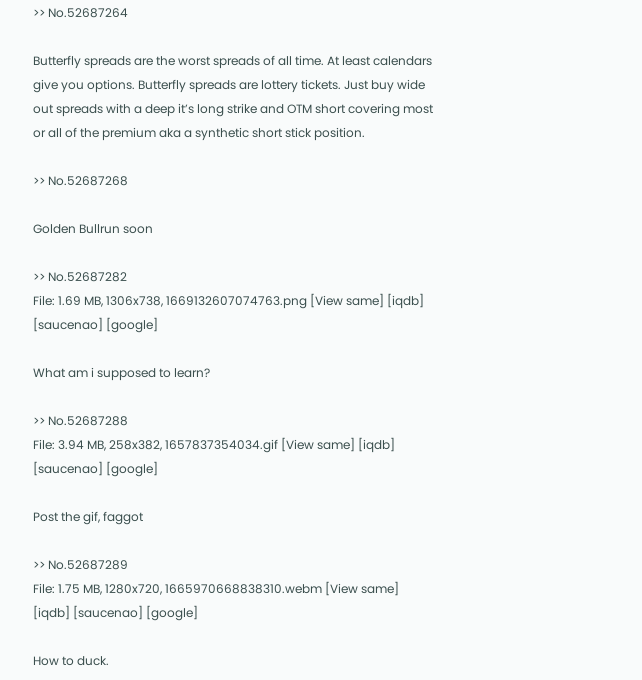>> No.52687264

Butterfly spreads are the worst spreads of all time. At least calendars give you options. Butterfly spreads are lottery tickets. Just buy wide out spreads with a deep it’s long strike and OTM short covering most or all of the premium aka a synthetic short stick position.

>> No.52687268

Golden Bullrun soon

>> No.52687282
File: 1.69 MB, 1306x738, 1669132607074763.png [View same] [iqdb] [saucenao] [google]

What am i supposed to learn?

>> No.52687288
File: 3.94 MB, 258x382, 1657837354034.gif [View same] [iqdb] [saucenao] [google]

Post the gif, faggot

>> No.52687289
File: 1.75 MB, 1280x720, 1665970668838310.webm [View same] [iqdb] [saucenao] [google]

How to duck.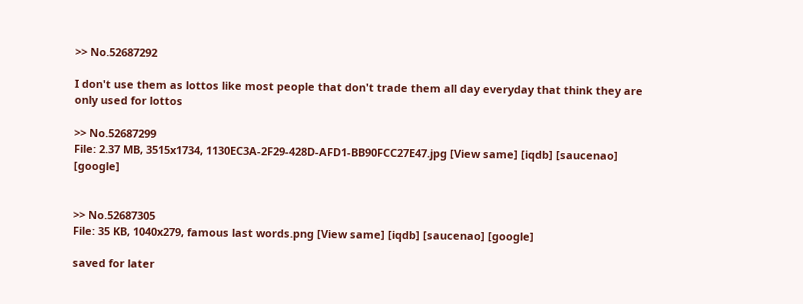>> No.52687292

I don't use them as lottos like most people that don't trade them all day everyday that think they are only used for lottos

>> No.52687299
File: 2.37 MB, 3515x1734, 1130EC3A-2F29-428D-AFD1-BB90FCC27E47.jpg [View same] [iqdb] [saucenao] [google]


>> No.52687305
File: 35 KB, 1040x279, famous last words.png [View same] [iqdb] [saucenao] [google]

saved for later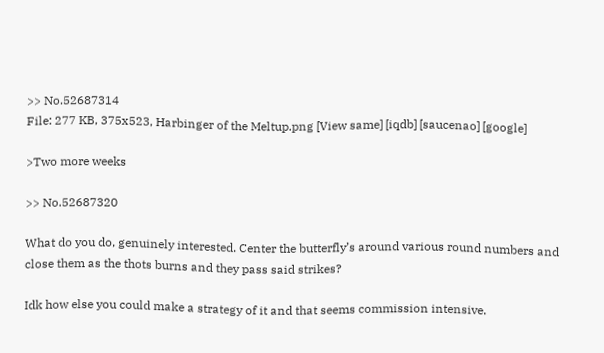>> No.52687314
File: 277 KB, 375x523, Harbinger of the Meltup.png [View same] [iqdb] [saucenao] [google]

>Two more weeks

>> No.52687320

What do you do, genuinely interested. Center the butterfly’s around various round numbers and close them as the thots burns and they pass said strikes?

Idk how else you could make a strategy of it and that seems commission intensive.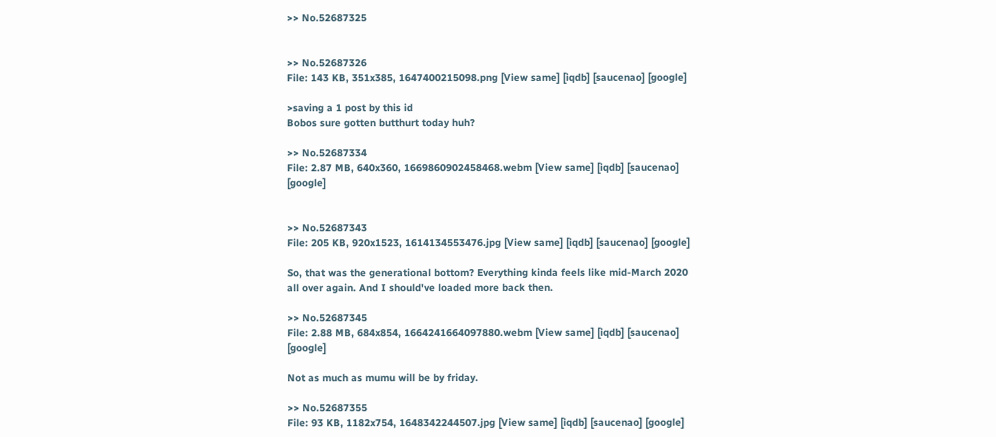>> No.52687325


>> No.52687326
File: 143 KB, 351x385, 1647400215098.png [View same] [iqdb] [saucenao] [google]

>saving a 1 post by this id
Bobos sure gotten butthurt today huh?

>> No.52687334
File: 2.87 MB, 640x360, 1669860902458468.webm [View same] [iqdb] [saucenao] [google]


>> No.52687343
File: 205 KB, 920x1523, 1614134553476.jpg [View same] [iqdb] [saucenao] [google]

So, that was the generational bottom? Everything kinda feels like mid-March 2020 all over again. And I should've loaded more back then.

>> No.52687345
File: 2.88 MB, 684x854, 1664241664097880.webm [View same] [iqdb] [saucenao] [google]

Not as much as mumu will be by friday.

>> No.52687355
File: 93 KB, 1182x754, 1648342244507.jpg [View same] [iqdb] [saucenao] [google]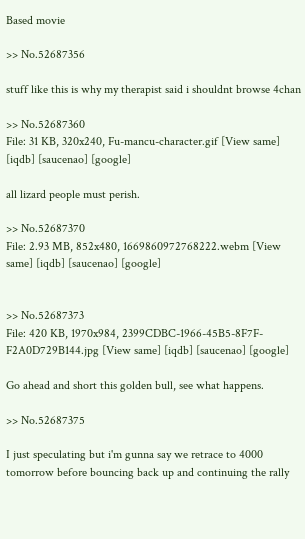Based movie

>> No.52687356

stuff like this is why my therapist said i shouldnt browse 4chan

>> No.52687360
File: 31 KB, 320x240, Fu-mancu-character.gif [View same] [iqdb] [saucenao] [google]

all lizard people must perish.

>> No.52687370
File: 2.93 MB, 852x480, 1669860972768222.webm [View same] [iqdb] [saucenao] [google]


>> No.52687373
File: 420 KB, 1970x984, 2399CDBC-1966-45B5-8F7F-F2A0D729B144.jpg [View same] [iqdb] [saucenao] [google]

Go ahead and short this golden bull, see what happens.

>> No.52687375

I just speculating but i'm gunna say we retrace to 4000 tomorrow before bouncing back up and continuing the rally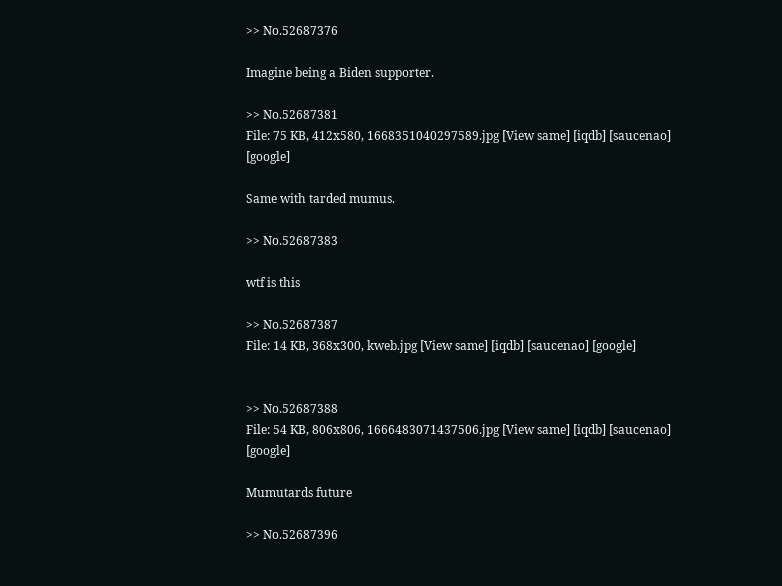>> No.52687376

Imagine being a Biden supporter.

>> No.52687381
File: 75 KB, 412x580, 1668351040297589.jpg [View same] [iqdb] [saucenao] [google]

Same with tarded mumus.

>> No.52687383

wtf is this

>> No.52687387
File: 14 KB, 368x300, kweb.jpg [View same] [iqdb] [saucenao] [google]


>> No.52687388
File: 54 KB, 806x806, 1666483071437506.jpg [View same] [iqdb] [saucenao] [google]

Mumutards future

>> No.52687396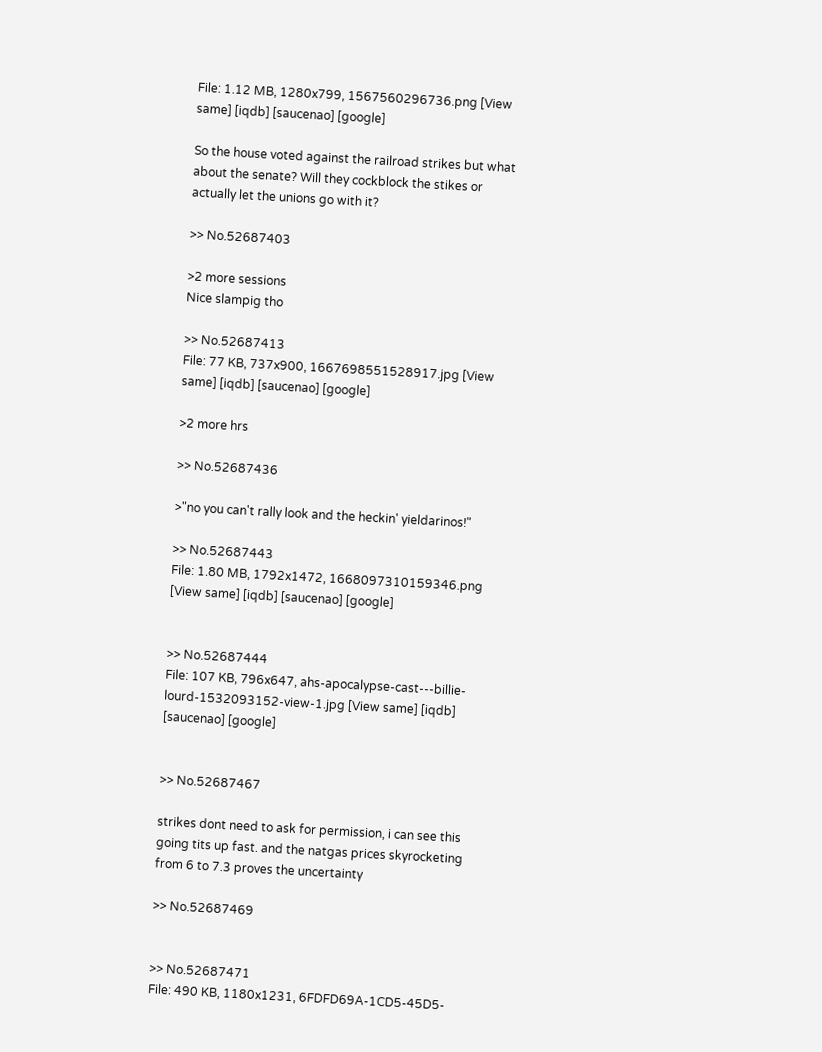File: 1.12 MB, 1280x799, 1567560296736.png [View same] [iqdb] [saucenao] [google]

So the house voted against the railroad strikes but what about the senate? Will they cockblock the stikes or actually let the unions go with it?

>> No.52687403

>2 more sessions
Nice slampig tho

>> No.52687413
File: 77 KB, 737x900, 1667698551528917.jpg [View same] [iqdb] [saucenao] [google]

>2 more hrs

>> No.52687436

>"no you can't rally look and the heckin' yieldarinos!"

>> No.52687443
File: 1.80 MB, 1792x1472, 1668097310159346.png [View same] [iqdb] [saucenao] [google]


>> No.52687444
File: 107 KB, 796x647, ahs-apocalypse-cast---billie-lourd-1532093152-view-1.jpg [View same] [iqdb] [saucenao] [google]


>> No.52687467

strikes dont need to ask for permission, i can see this going tits up fast. and the natgas prices skyrocketing from 6 to 7.3 proves the uncertainty

>> No.52687469


>> No.52687471
File: 490 KB, 1180x1231, 6FDFD69A-1CD5-45D5-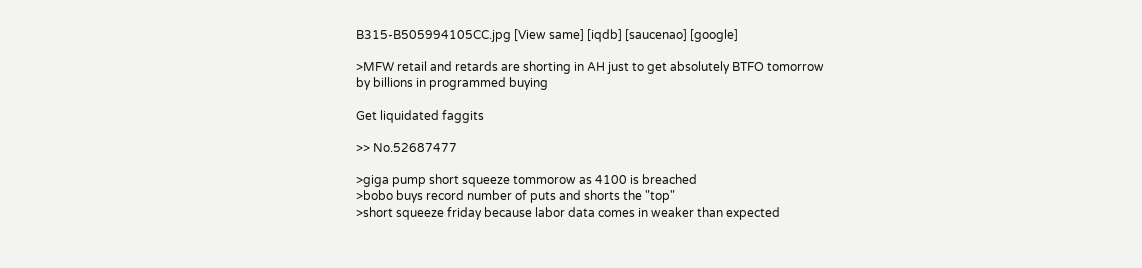B315-B505994105CC.jpg [View same] [iqdb] [saucenao] [google]

>MFW retail and retards are shorting in AH just to get absolutely BTFO tomorrow by billions in programmed buying

Get liquidated faggits

>> No.52687477

>giga pump short squeeze tommorow as 4100 is breached
>bobo buys record number of puts and shorts the "top"
>short squeeze friday because labor data comes in weaker than expected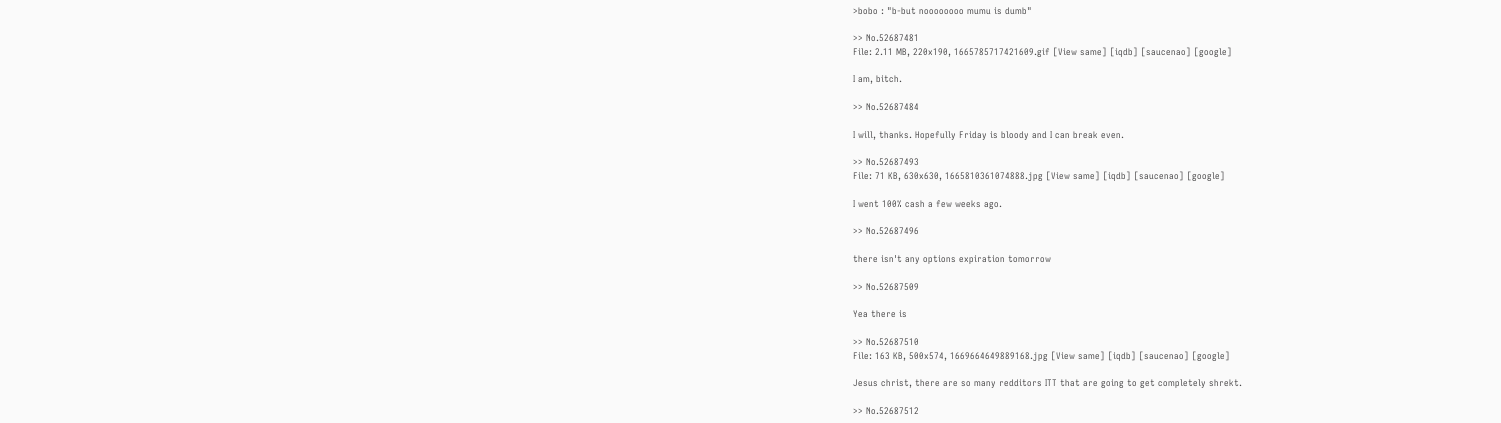>bobo : "b-but noooooooo mumu is dumb"

>> No.52687481
File: 2.11 MB, 220x190, 1665785717421609.gif [View same] [iqdb] [saucenao] [google]

I am, bitch.

>> No.52687484

I will, thanks. Hopefully Friday is bloody and I can break even.

>> No.52687493
File: 71 KB, 630x630, 1665810361074888.jpg [View same] [iqdb] [saucenao] [google]

I went 100% cash a few weeks ago.

>> No.52687496

there isn't any options expiration tomorrow

>> No.52687509

Yea there is

>> No.52687510
File: 163 KB, 500x574, 1669664649889168.jpg [View same] [iqdb] [saucenao] [google]

Jesus christ, there are so many redditors ITT that are going to get completely shrekt.

>> No.52687512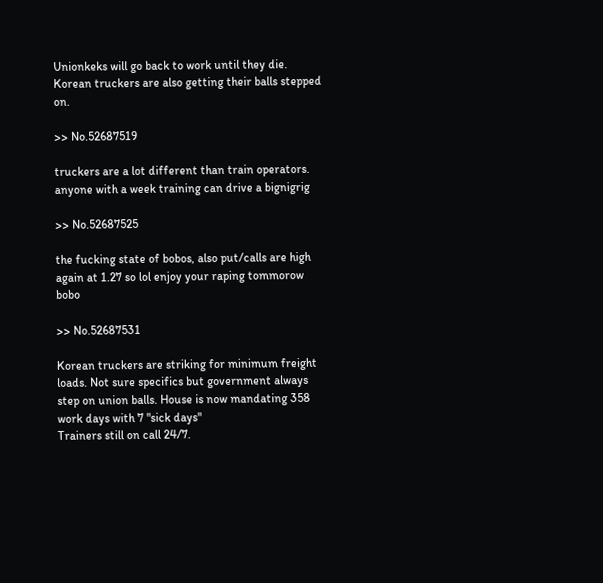Unionkeks will go back to work until they die. Korean truckers are also getting their balls stepped on.

>> No.52687519

truckers are a lot different than train operators. anyone with a week training can drive a bignigrig

>> No.52687525

the fucking state of bobos, also put/calls are high again at 1.27 so lol enjoy your raping tommorow bobo

>> No.52687531

Korean truckers are striking for minimum freight loads. Not sure specifics but government always step on union balls. House is now mandating 358 work days with 7 "sick days"
Trainers still on call 24/7.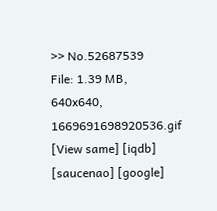>> No.52687539
File: 1.39 MB, 640x640, 1669691698920536.gif [View same] [iqdb] [saucenao] [google]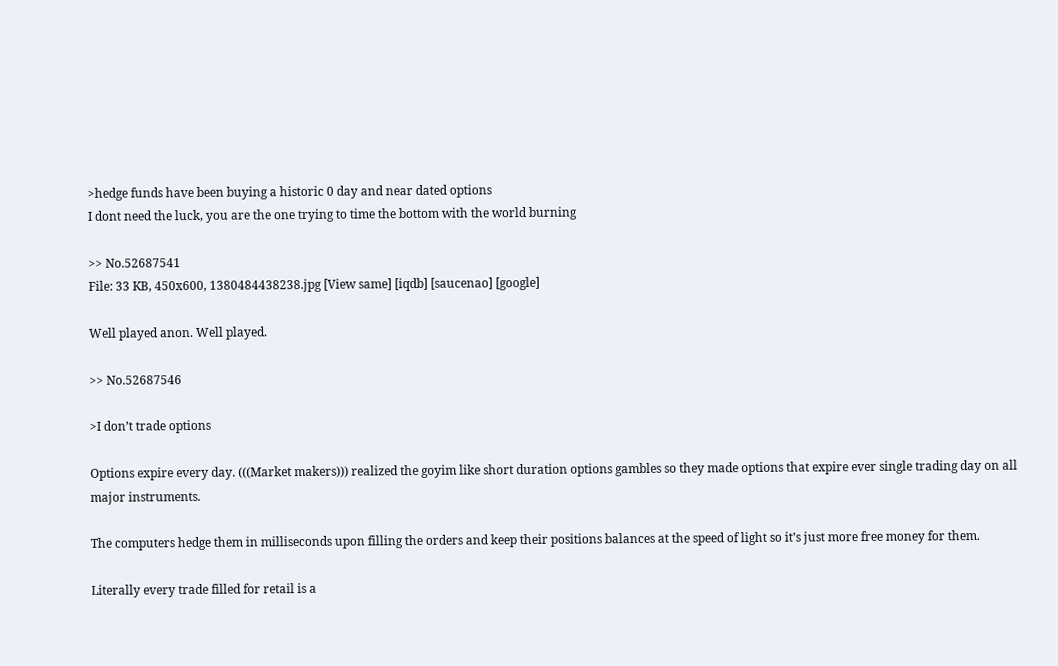>hedge funds have been buying a historic 0 day and near dated options
I dont need the luck, you are the one trying to time the bottom with the world burning

>> No.52687541
File: 33 KB, 450x600, 1380484438238.jpg [View same] [iqdb] [saucenao] [google]

Well played anon. Well played.

>> No.52687546

>I don’t trade options

Options expire every day. (((Market makers))) realized the goyim like short duration options gambles so they made options that expire ever single trading day on all major instruments.

The computers hedge them in milliseconds upon filling the orders and keep their positions balances at the speed of light so it’s just more free money for them.

Literally every trade filled for retail is a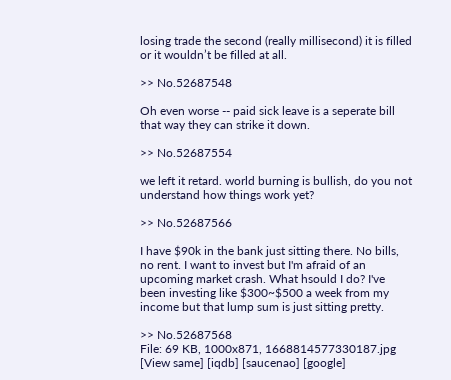losing trade the second (really millisecond) it is filled or it wouldn’t be filled at all.

>> No.52687548

Oh even worse -- paid sick leave is a seperate bill that way they can strike it down.

>> No.52687554

we left it retard. world burning is bullish, do you not understand how things work yet?

>> No.52687566

I have $90k in the bank just sitting there. No bills, no rent. I want to invest but I'm afraid of an upcoming market crash. What hsould I do? I've been investing like $300~$500 a week from my income but that lump sum is just sitting pretty.

>> No.52687568
File: 69 KB, 1000x871, 1668814577330187.jpg [View same] [iqdb] [saucenao] [google]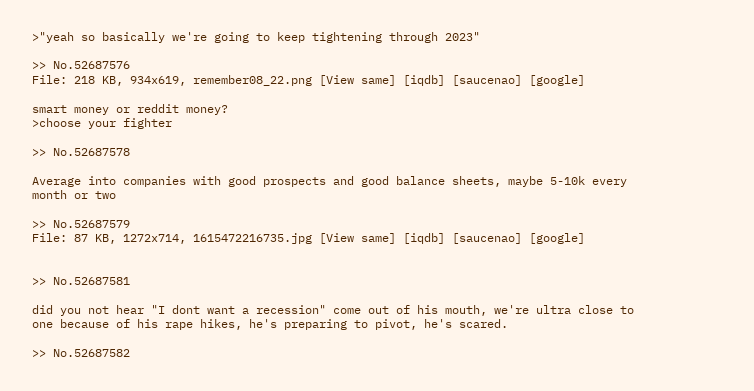>"yeah so basically we're going to keep tightening through 2023"

>> No.52687576
File: 218 KB, 934x619, remember08_22.png [View same] [iqdb] [saucenao] [google]

smart money or reddit money?
>choose your fighter

>> No.52687578

Average into companies with good prospects and good balance sheets, maybe 5-10k every month or two

>> No.52687579
File: 87 KB, 1272x714, 1615472216735.jpg [View same] [iqdb] [saucenao] [google]


>> No.52687581

did you not hear "I dont want a recession" come out of his mouth, we're ultra close to one because of his rape hikes, he's preparing to pivot, he's scared.

>> No.52687582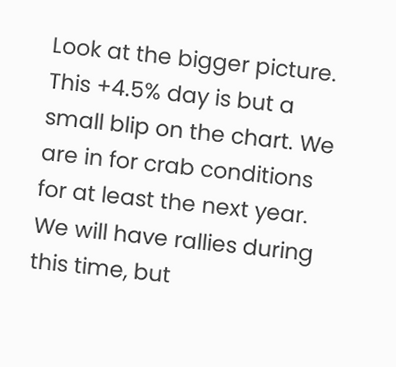Look at the bigger picture. This +4.5% day is but a small blip on the chart. We are in for crab conditions for at least the next year. We will have rallies during this time, but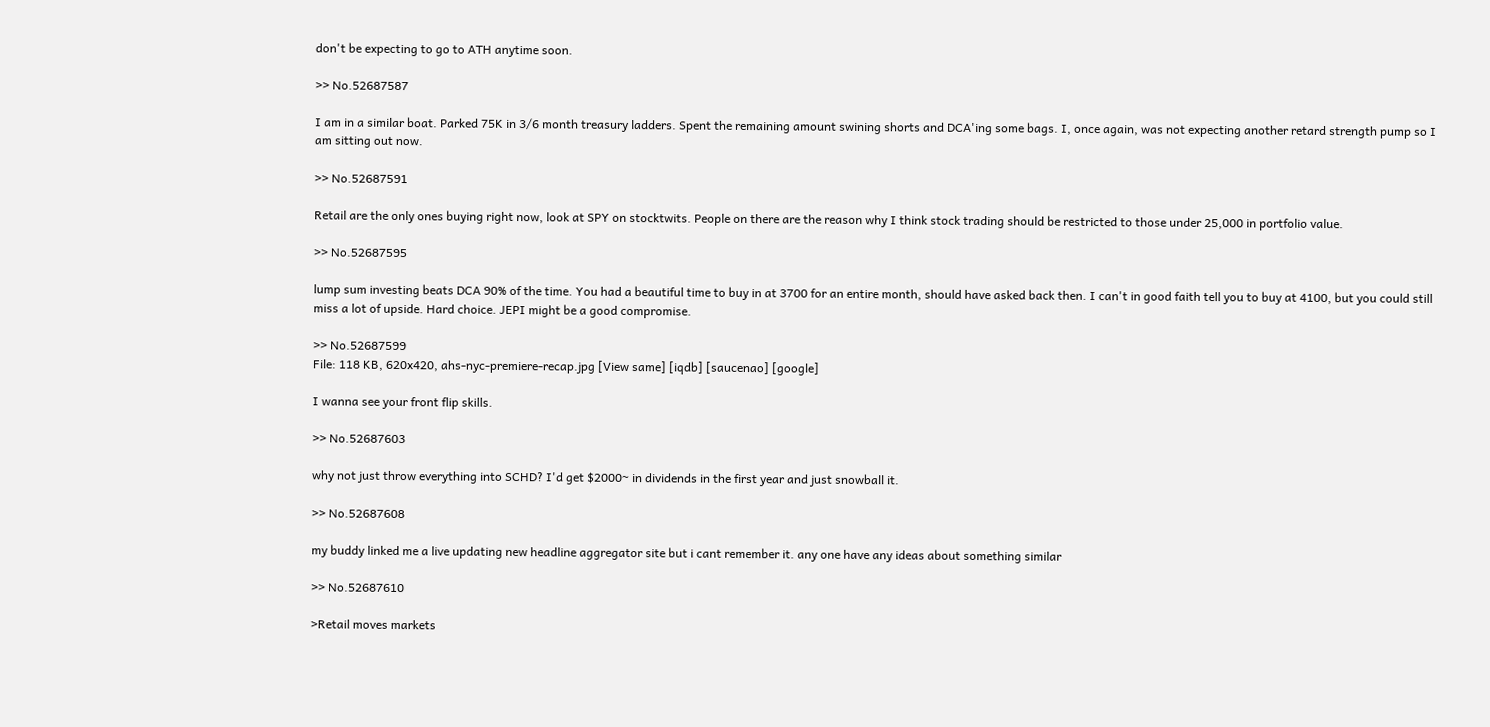don't be expecting to go to ATH anytime soon.

>> No.52687587

I am in a similar boat. Parked 75K in 3/6 month treasury ladders. Spent the remaining amount swining shorts and DCA'ing some bags. I, once again, was not expecting another retard strength pump so I am sitting out now.

>> No.52687591

Retail are the only ones buying right now, look at SPY on stocktwits. People on there are the reason why I think stock trading should be restricted to those under 25,000 in portfolio value.

>> No.52687595

lump sum investing beats DCA 90% of the time. You had a beautiful time to buy in at 3700 for an entire month, should have asked back then. I can't in good faith tell you to buy at 4100, but you could still miss a lot of upside. Hard choice. JEPI might be a good compromise.

>> No.52687599
File: 118 KB, 620x420, ahs-nyc-premiere-recap.jpg [View same] [iqdb] [saucenao] [google]

I wanna see your front flip skills.

>> No.52687603

why not just throw everything into SCHD? I'd get $2000~ in dividends in the first year and just snowball it.

>> No.52687608

my buddy linked me a live updating new headline aggregator site but i cant remember it. any one have any ideas about something similar

>> No.52687610

>Retail moves markets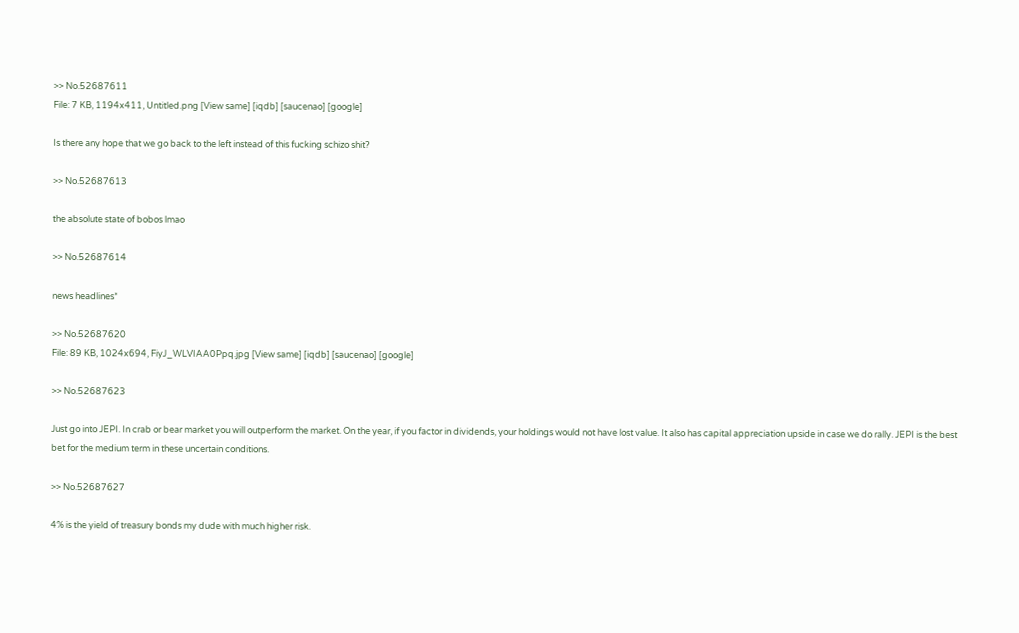>> No.52687611
File: 7 KB, 1194x411, Untitled.png [View same] [iqdb] [saucenao] [google]

Is there any hope that we go back to the left instead of this fucking schizo shit?

>> No.52687613

the absolute state of bobos lmao

>> No.52687614

news headlines*

>> No.52687620
File: 89 KB, 1024x694, FiyJ_WLVIAA0Ppq.jpg [View same] [iqdb] [saucenao] [google]

>> No.52687623

Just go into JEPI. In crab or bear market you will outperform the market. On the year, if you factor in dividends, your holdings would not have lost value. It also has capital appreciation upside in case we do rally. JEPI is the best bet for the medium term in these uncertain conditions.

>> No.52687627

4% is the yield of treasury bonds my dude with much higher risk.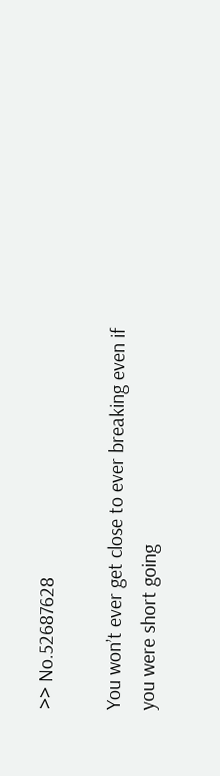>> No.52687628

You won’t ever get close to ever breaking even if you were short going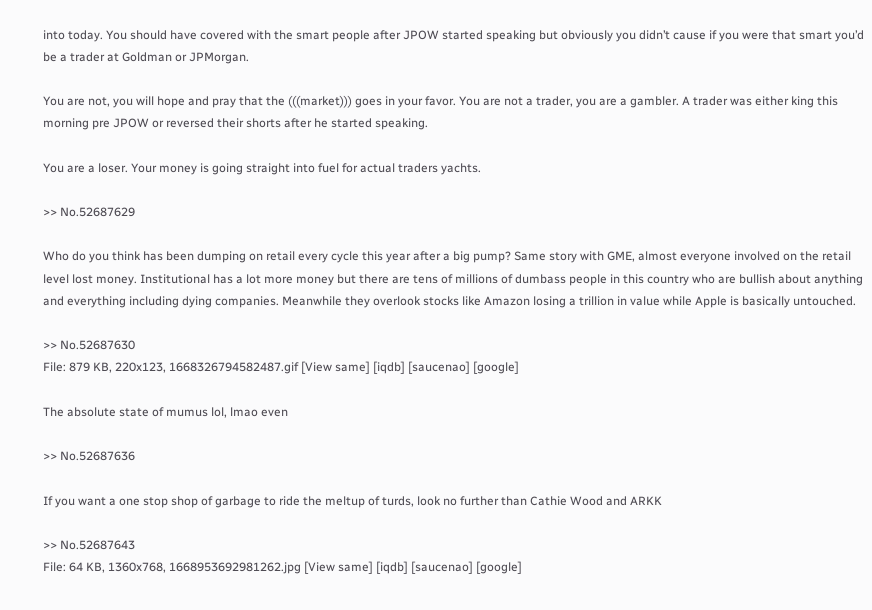into today. You should have covered with the smart people after JPOW started speaking but obviously you didn’t cause if you were that smart you’d be a trader at Goldman or JPMorgan.

You are not, you will hope and pray that the (((market))) goes in your favor. You are not a trader, you are a gambler. A trader was either king this morning pre JPOW or reversed their shorts after he started speaking.

You are a loser. Your money is going straight into fuel for actual traders yachts.

>> No.52687629

Who do you think has been dumping on retail every cycle this year after a big pump? Same story with GME, almost everyone involved on the retail level lost money. Institutional has a lot more money but there are tens of millions of dumbass people in this country who are bullish about anything and everything including dying companies. Meanwhile they overlook stocks like Amazon losing a trillion in value while Apple is basically untouched.

>> No.52687630
File: 879 KB, 220x123, 1668326794582487.gif [View same] [iqdb] [saucenao] [google]

The absolute state of mumus lol, lmao even

>> No.52687636

If you want a one stop shop of garbage to ride the meltup of turds, look no further than Cathie Wood and ARKK

>> No.52687643
File: 64 KB, 1360x768, 1668953692981262.jpg [View same] [iqdb] [saucenao] [google]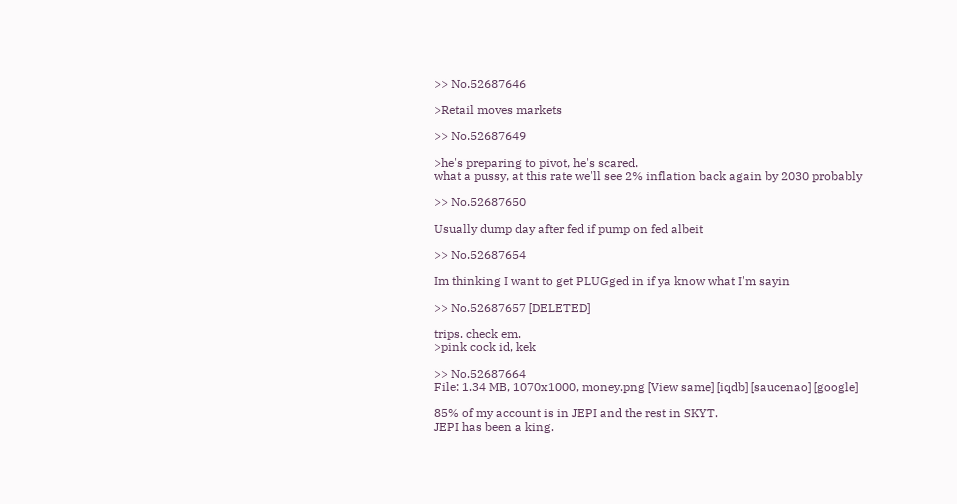>> No.52687646

>Retail moves markets

>> No.52687649

>he's preparing to pivot, he's scared.
what a pussy, at this rate we'll see 2% inflation back again by 2030 probably

>> No.52687650

Usually dump day after fed if pump on fed albeit

>> No.52687654

Im thinking I want to get PLUGged in if ya know what I'm sayin

>> No.52687657 [DELETED]

trips. check em.
>pink cock id, kek

>> No.52687664
File: 1.34 MB, 1070x1000, money.png [View same] [iqdb] [saucenao] [google]

85% of my account is in JEPI and the rest in SKYT.
JEPI has been a king.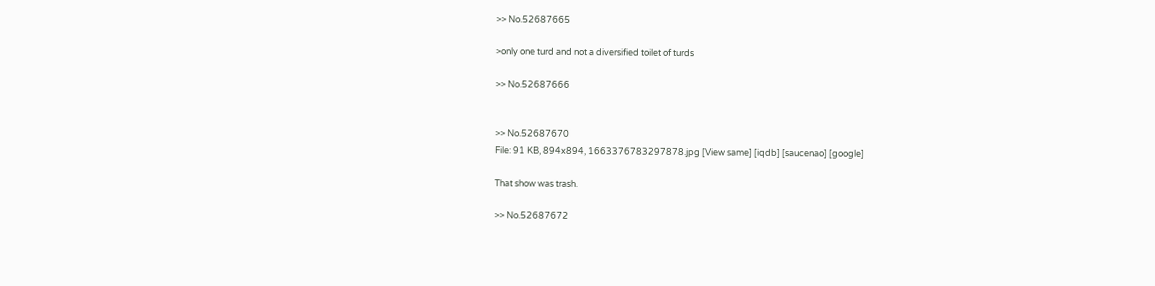>> No.52687665

>only one turd and not a diversified toilet of turds

>> No.52687666


>> No.52687670
File: 91 KB, 894x894, 1663376783297878.jpg [View same] [iqdb] [saucenao] [google]

That show was trash.

>> No.52687672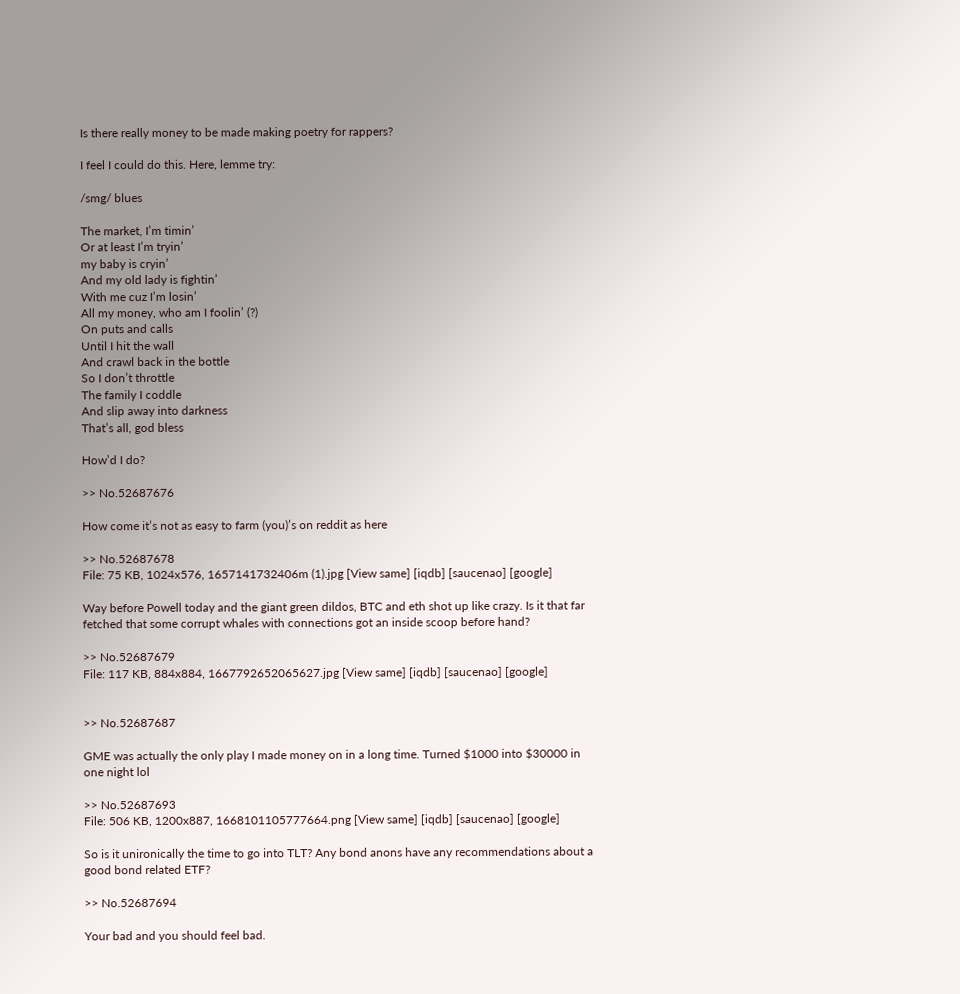Is there really money to be made making poetry for rappers?

I feel I could do this. Here, lemme try:

/smg/ blues

The market, I’m timin’
Or at least I’m tryin’
my baby is cryin’
And my old lady is fightin’
With me cuz I’m losin’
All my money, who am I foolin’ (?)
On puts and calls
Until I hit the wall
And crawl back in the bottle
So I don’t throttle
The family I coddle
And slip away into darkness
That’s all, god bless

How’d I do?

>> No.52687676

How come it’s not as easy to farm (you)’s on reddit as here

>> No.52687678
File: 75 KB, 1024x576, 1657141732406m (1).jpg [View same] [iqdb] [saucenao] [google]

Way before Powell today and the giant green dildos, BTC and eth shot up like crazy. Is it that far fetched that some corrupt whales with connections got an inside scoop before hand?

>> No.52687679
File: 117 KB, 884x884, 1667792652065627.jpg [View same] [iqdb] [saucenao] [google]


>> No.52687687

GME was actually the only play I made money on in a long time. Turned $1000 into $30000 in one night lol

>> No.52687693
File: 506 KB, 1200x887, 1668101105777664.png [View same] [iqdb] [saucenao] [google]

So is it unironically the time to go into TLT? Any bond anons have any recommendations about a good bond related ETF?

>> No.52687694

Your bad and you should feel bad.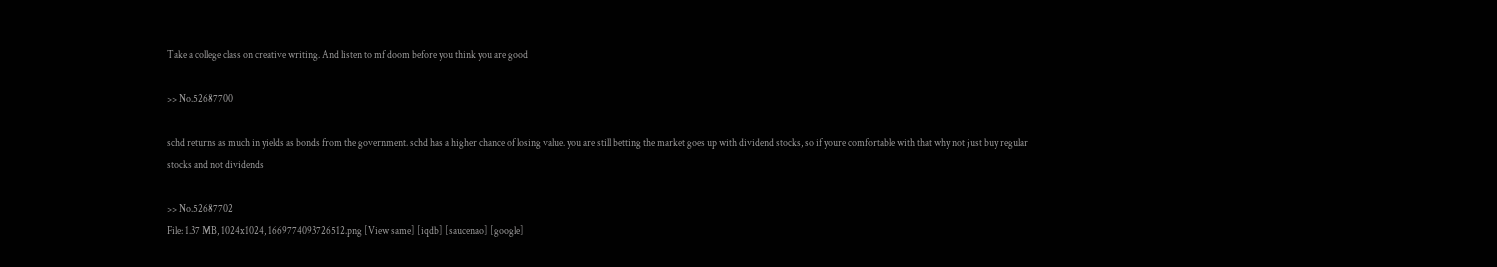Take a college class on creative writing. And listen to mf doom before you think you are good

>> No.52687700

schd returns as much in yields as bonds from the government. schd has a higher chance of losing value. you are still betting the market goes up with dividend stocks, so if youre comfortable with that why not just buy regular stocks and not dividends

>> No.52687702
File: 1.37 MB, 1024x1024, 1669774093726512.png [View same] [iqdb] [saucenao] [google]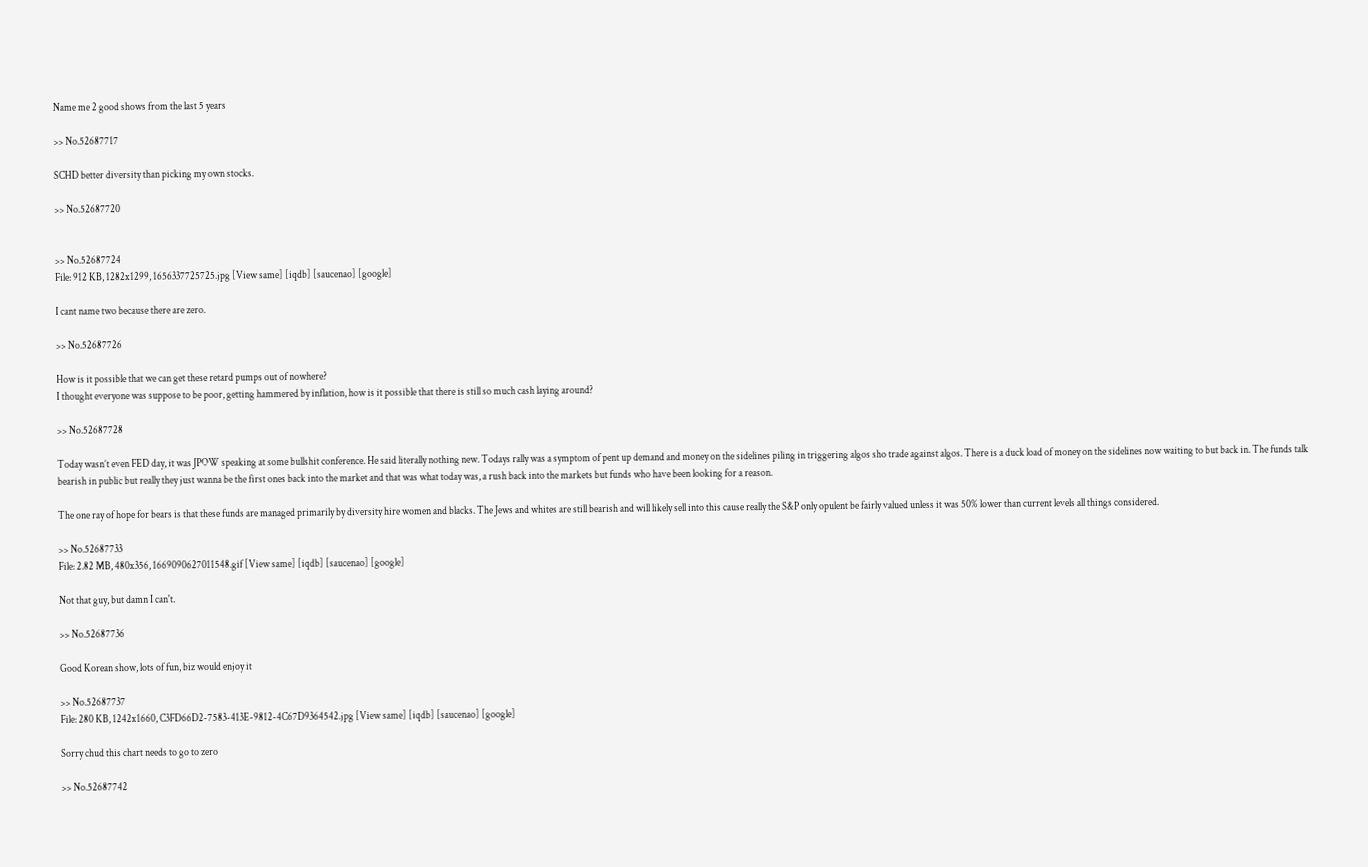Name me 2 good shows from the last 5 years

>> No.52687717

SCHD better diversity than picking my own stocks.

>> No.52687720


>> No.52687724
File: 912 KB, 1282x1299, 1656337725725.jpg [View same] [iqdb] [saucenao] [google]

I cant name two because there are zero.

>> No.52687726

How is it possible that we can get these retard pumps out of nowhere?
I thought everyone was suppose to be poor, getting hammered by inflation, how is it possible that there is still so much cash laying around?

>> No.52687728

Today wasn’t even FED day, it was JPOW speaking at some bullshit conference. He said literally nothing new. Todays rally was a symptom of pent up demand and money on the sidelines piling in triggering algos sho trade against algos. There is a duck load of money on the sidelines now waiting to but back in. The funds talk bearish in public but really they just wanna be the first ones back into the market and that was what today was, a rush back into the markets but funds who have been looking for a reason.

The one ray of hope for bears is that these funds are managed primarily by diversity hire women and blacks. The Jews and whites are still bearish and will likely sell into this cause really the S&P only opulent be fairly valued unless it was 50% lower than current levels all things considered.

>> No.52687733
File: 2.82 MB, 480x356, 1669090627011548.gif [View same] [iqdb] [saucenao] [google]

Not that guy, but damn I can't.

>> No.52687736

Good Korean show, lots of fun, biz would enjoy it

>> No.52687737
File: 280 KB, 1242x1660, C3FD66D2-7583-413E-9812-4C67D9364542.jpg [View same] [iqdb] [saucenao] [google]

Sorry chud this chart needs to go to zero

>> No.52687742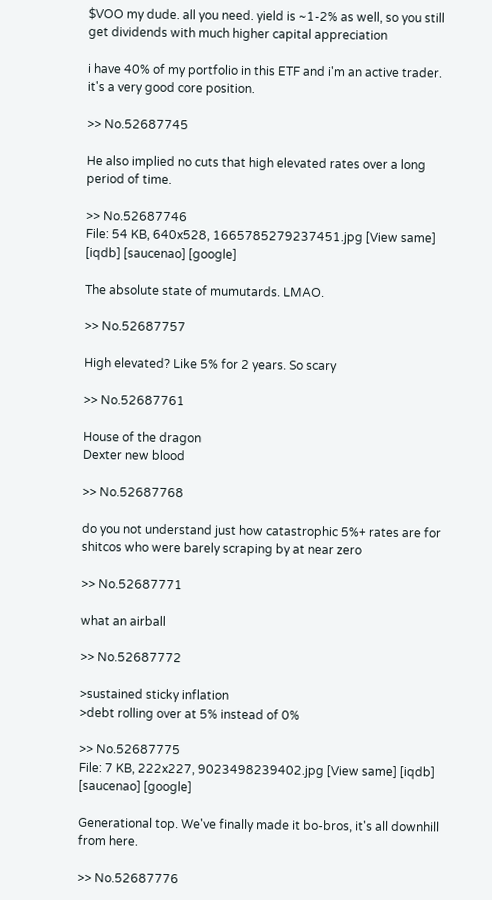$VOO my dude. all you need. yield is ~1-2% as well, so you still get dividends with much higher capital appreciation

i have 40% of my portfolio in this ETF and i'm an active trader. it's a very good core position.

>> No.52687745

He also implied no cuts that high elevated rates over a long period of time.

>> No.52687746
File: 54 KB, 640x528, 1665785279237451.jpg [View same] [iqdb] [saucenao] [google]

The absolute state of mumutards. LMAO.

>> No.52687757

High elevated? Like 5% for 2 years. So scary

>> No.52687761

House of the dragon
Dexter new blood

>> No.52687768

do you not understand just how catastrophic 5%+ rates are for shitcos who were barely scraping by at near zero

>> No.52687771

what an airball

>> No.52687772

>sustained sticky inflation
>debt rolling over at 5% instead of 0%

>> No.52687775
File: 7 KB, 222x227, 9023498239402.jpg [View same] [iqdb] [saucenao] [google]

Generational top. We've finally made it bo-bros, it's all downhill from here.

>> No.52687776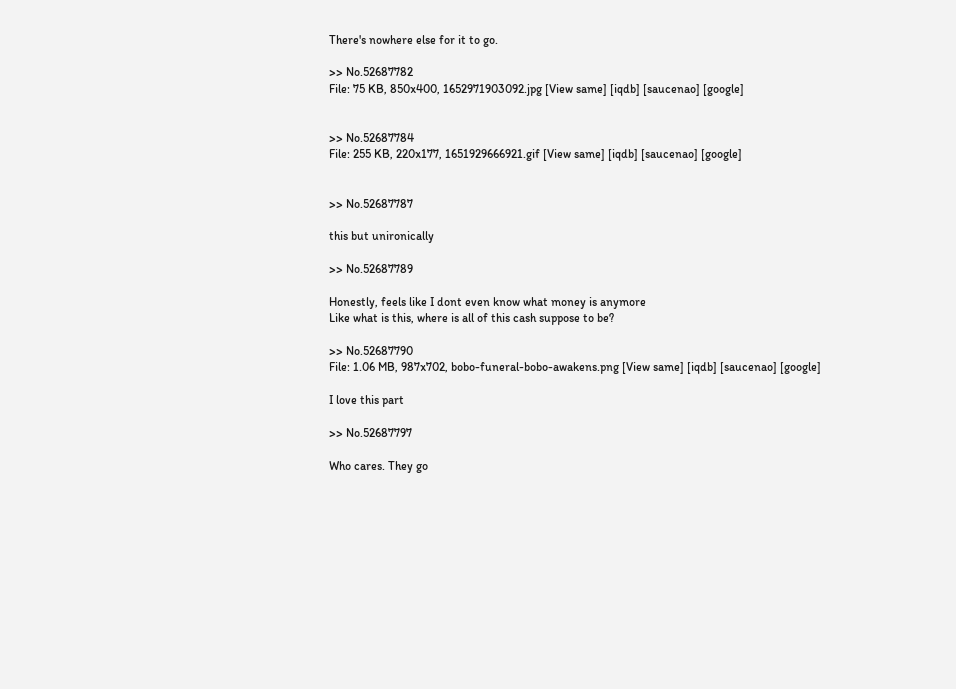There's nowhere else for it to go.

>> No.52687782
File: 75 KB, 850x400, 1652971903092.jpg [View same] [iqdb] [saucenao] [google]


>> No.52687784
File: 255 KB, 220x177, 1651929666921.gif [View same] [iqdb] [saucenao] [google]


>> No.52687787

this but unironically

>> No.52687789

Honestly, feels like I dont even know what money is anymore
Like what is this, where is all of this cash suppose to be?

>> No.52687790
File: 1.06 MB, 987x702, bobo-funeral-bobo-awakens.png [View same] [iqdb] [saucenao] [google]

I love this part

>> No.52687797

Who cares. They go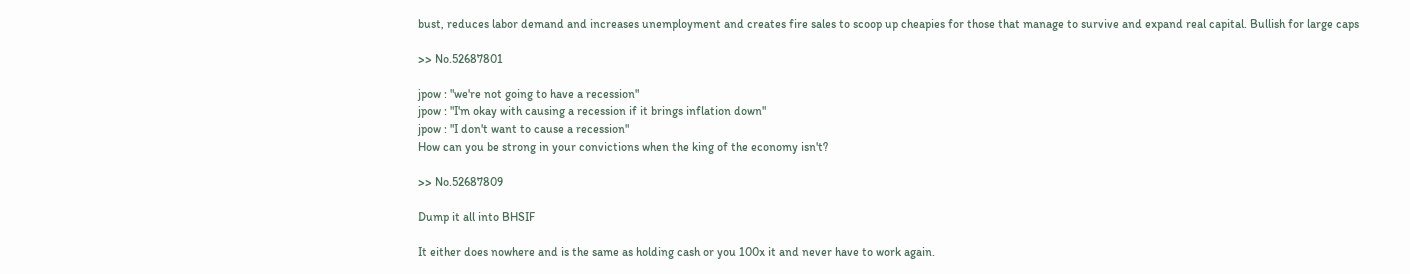bust, reduces labor demand and increases unemployment and creates fire sales to scoop up cheapies for those that manage to survive and expand real capital. Bullish for large caps

>> No.52687801

jpow : "we're not going to have a recession"
jpow : "I'm okay with causing a recession if it brings inflation down"
jpow : "I don't want to cause a recession"
How can you be strong in your convictions when the king of the economy isn't?

>> No.52687809

Dump it all into BHSIF

It either does nowhere and is the same as holding cash or you 100x it and never have to work again.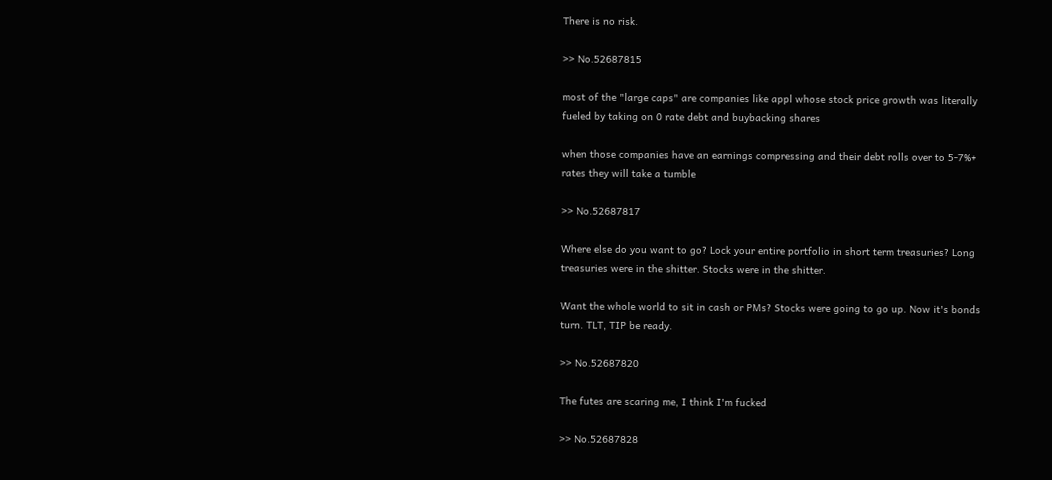There is no risk.

>> No.52687815

most of the "large caps" are companies like appl whose stock price growth was literally fueled by taking on 0 rate debt and buybacking shares

when those companies have an earnings compressing and their debt rolls over to 5-7%+ rates they will take a tumble

>> No.52687817

Where else do you want to go? Lock your entire portfolio in short term treasuries? Long treasuries were in the shitter. Stocks were in the shitter.

Want the whole world to sit in cash or PMs? Stocks were going to go up. Now it's bonds turn. TLT, TIP be ready.

>> No.52687820

The futes are scaring me, I think I'm fucked

>> No.52687828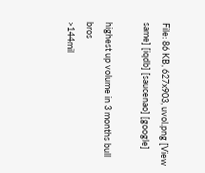File: 86 KB, 627x903, uvol.png [View same] [iqdb] [saucenao] [google]

highest up volume in 3 months bull bros
>144mil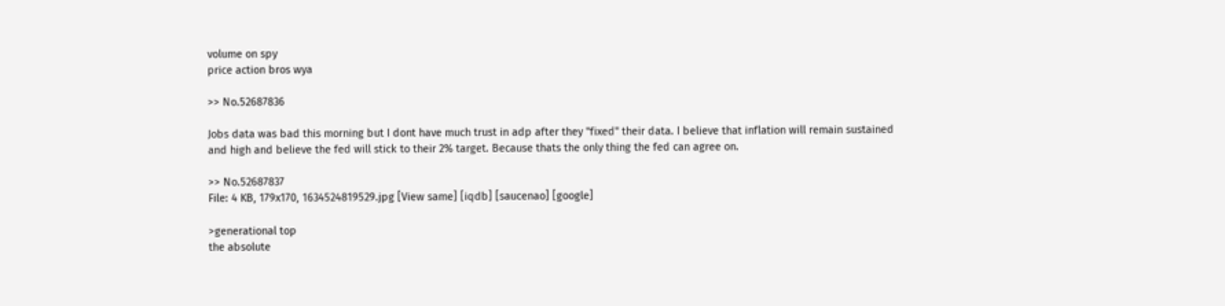volume on spy
price action bros wya

>> No.52687836

Jobs data was bad this morning but I dont have much trust in adp after they "fixed" their data. I believe that inflation will remain sustained and high and believe the fed will stick to their 2% target. Because thats the only thing the fed can agree on.

>> No.52687837
File: 4 KB, 179x170, 1634524819529.jpg [View same] [iqdb] [saucenao] [google]

>generational top
the absolute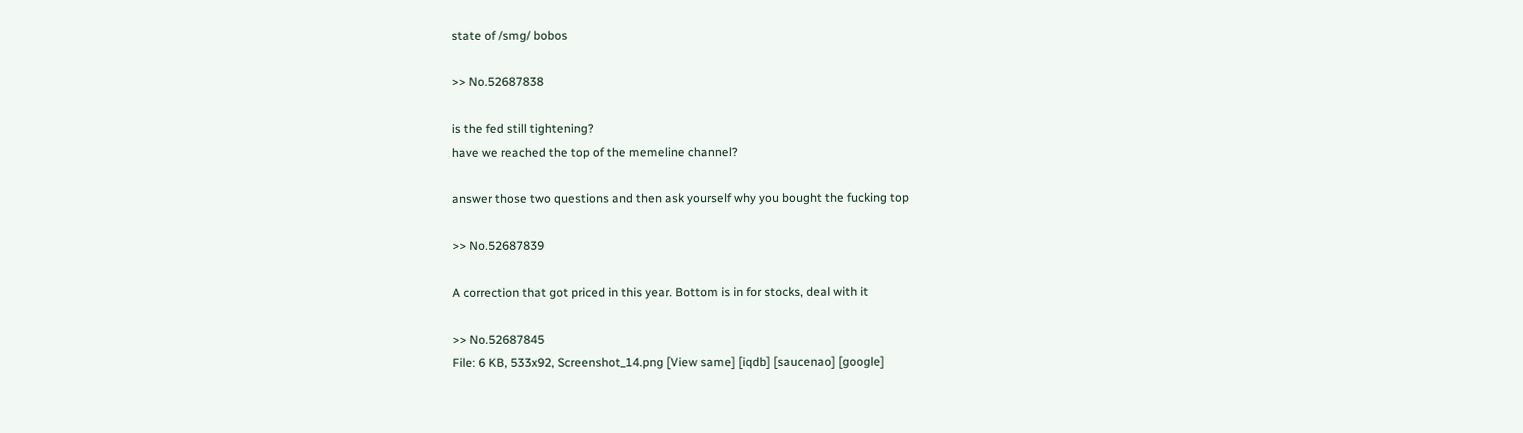state of /smg/ bobos

>> No.52687838

is the fed still tightening?
have we reached the top of the memeline channel?

answer those two questions and then ask yourself why you bought the fucking top

>> No.52687839

A correction that got priced in this year. Bottom is in for stocks, deal with it

>> No.52687845
File: 6 KB, 533x92, Screenshot_14.png [View same] [iqdb] [saucenao] [google]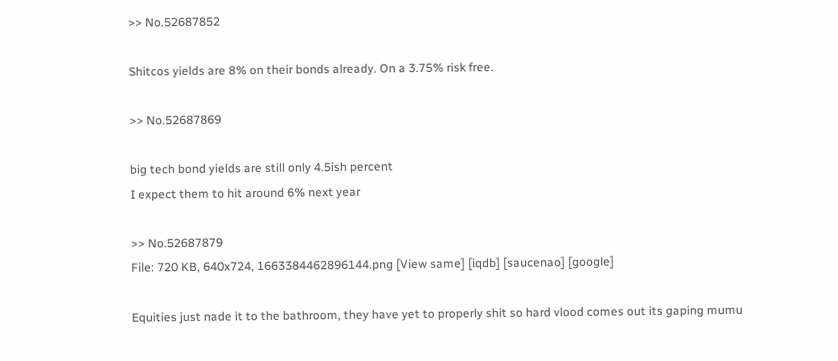>> No.52687852

Shitcos yields are 8% on their bonds already. On a 3.75% risk free.

>> No.52687869

big tech bond yields are still only 4.5ish percent
I expect them to hit around 6% next year

>> No.52687879
File: 720 KB, 640x724, 1663384462896144.png [View same] [iqdb] [saucenao] [google]

Equities just nade it to the bathroom, they have yet to properly shit so hard vlood comes out its gaping mumu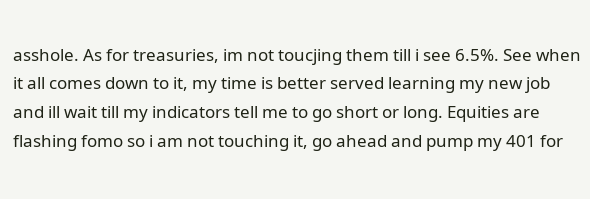asshole. As for treasuries, im not toucjing them till i see 6.5%. See when it all comes down to it, my time is better served learning my new job and ill wait till my indicators tell me to go short or long. Equities are flashing fomo so i am not touching it, go ahead and pump my 401 for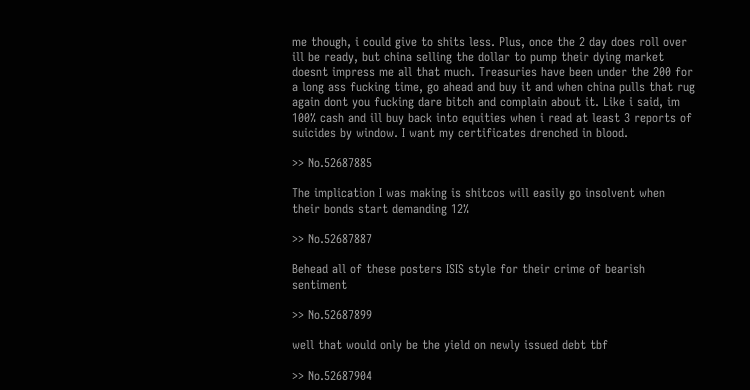me though, i could give to shits less. Plus, once the 2 day does roll over ill be ready, but china selling the dollar to pump their dying market doesnt impress me all that much. Treasuries have been under the 200 for a long ass fucking time, go ahead and buy it and when china pulls that rug again dont you fucking dare bitch and complain about it. Like i said, im 100% cash and ill buy back into equities when i read at least 3 reports of suicides by window. I want my certificates drenched in blood.

>> No.52687885

The implication I was making is shitcos will easily go insolvent when their bonds start demanding 12%

>> No.52687887

Behead all of these posters ISIS style for their crime of bearish sentiment

>> No.52687899

well that would only be the yield on newly issued debt tbf

>> No.52687904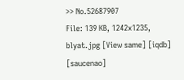>> No.52687907
File: 139 KB, 1242x1235, blyat.jpg [View same] [iqdb] [saucenao]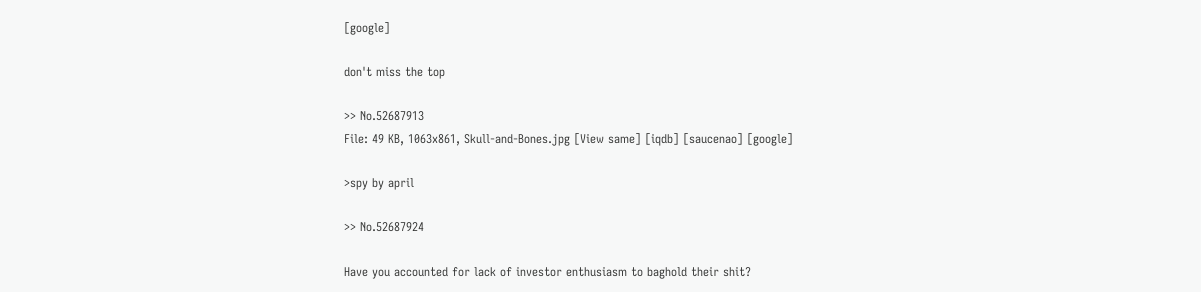[google]

don't miss the top

>> No.52687913
File: 49 KB, 1063x861, Skull-and-Bones.jpg [View same] [iqdb] [saucenao] [google]

>spy by april

>> No.52687924

Have you accounted for lack of investor enthusiasm to baghold their shit?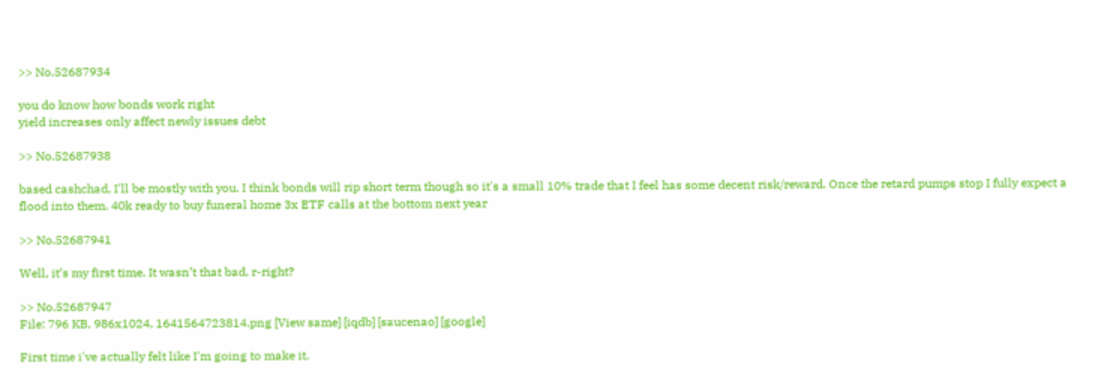>> No.52687934

you do know how bonds work right
yield increases only affect newly issues debt

>> No.52687938

based cashchad, I'll be mostly with you. I think bonds will rip short term though so it's a small 10% trade that I feel has some decent risk/reward. Once the retard pumps stop I fully expect a flood into them. 40k ready to buy funeral home 3x ETF calls at the bottom next year

>> No.52687941

Well, it’s my first time. It wasn’t that bad, r-right?

>> No.52687947
File: 796 KB, 986x1024, 1641564723814.png [View same] [iqdb] [saucenao] [google]

First time i've actually felt like I'm going to make it.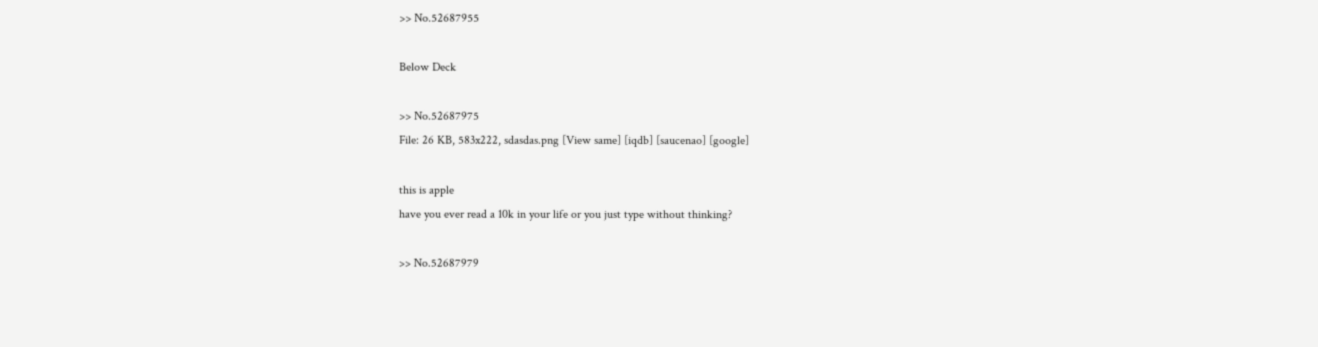>> No.52687955

Below Deck

>> No.52687975
File: 26 KB, 583x222, sdasdas.png [View same] [iqdb] [saucenao] [google]

this is apple
have you ever read a 10k in your life or you just type without thinking?

>> No.52687979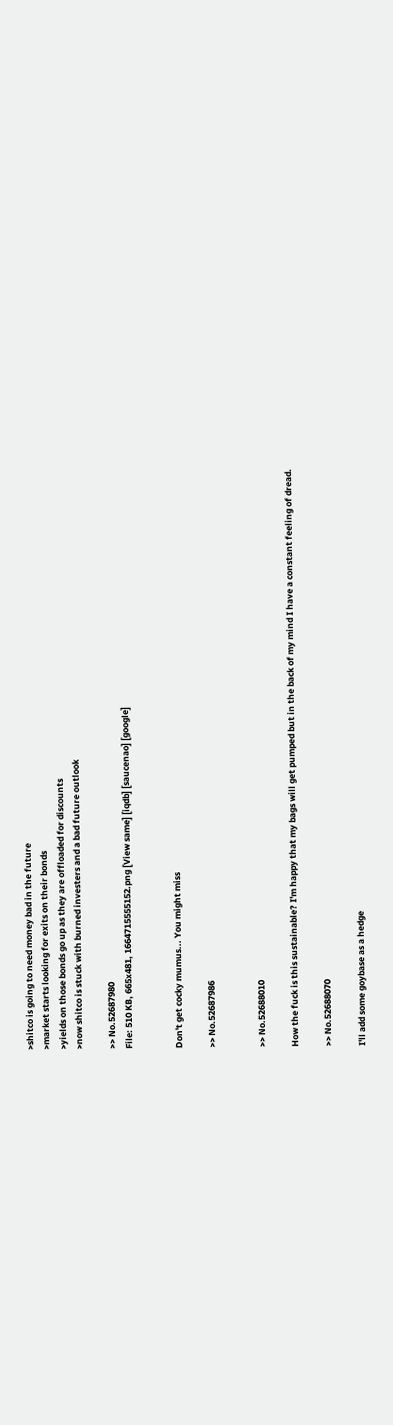>shitco is going to need money bad in the future
>market starts looking for exits on their bonds
>yields on those bonds go up as they are offloaded for discounts
>now shitco is stuck with burned investers and a bad future outlook

>> No.52687980
File: 510 KB, 665x481, 1664715555152.png [View same] [iqdb] [saucenao] [google]


Don't get cocky mumus... You might miss

>> No.52687986


>> No.52688010

How the fuck is this sustainable? I'm happy that my bags will get pumped but in the back of my mind I have a constant feeling of dread.

>> No.52688070

I'll add some goybase as a hedge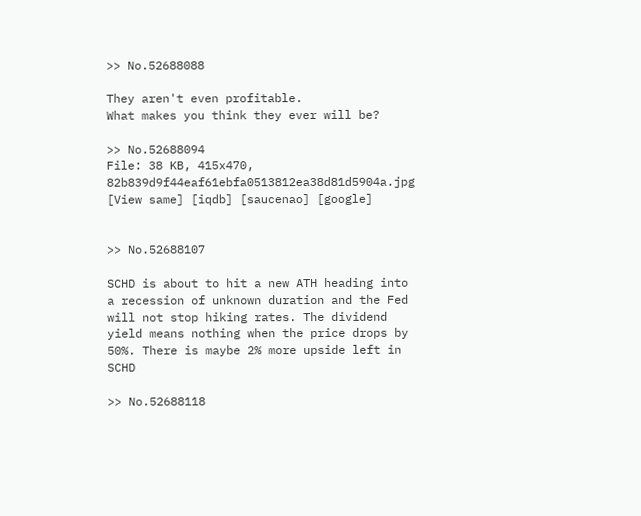>> No.52688088

They aren't even profitable.
What makes you think they ever will be?

>> No.52688094
File: 38 KB, 415x470, 82b839d9f44eaf61ebfa0513812ea38d81d5904a.jpg [View same] [iqdb] [saucenao] [google]


>> No.52688107

SCHD is about to hit a new ATH heading into a recession of unknown duration and the Fed will not stop hiking rates. The dividend yield means nothing when the price drops by 50%. There is maybe 2% more upside left in SCHD

>> No.52688118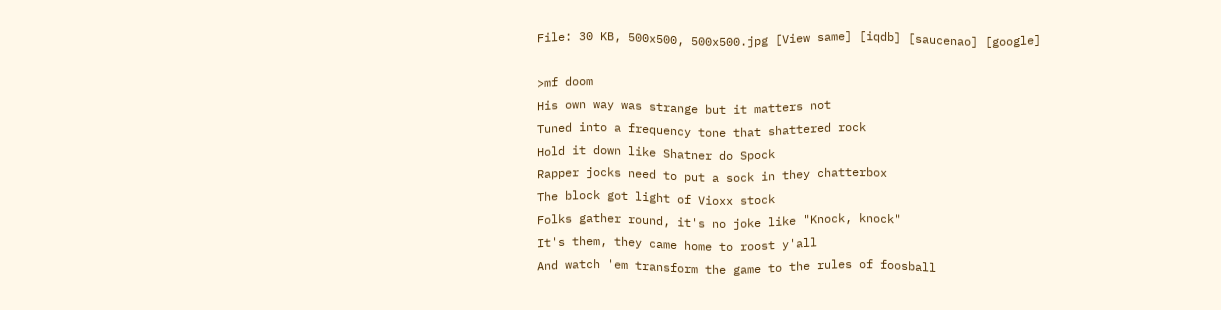File: 30 KB, 500x500, 500x500.jpg [View same] [iqdb] [saucenao] [google]

>mf doom
His own way was strange but it matters not
Tuned into a frequency tone that shattered rock
Hold it down like Shatner do Spock
Rapper jocks need to put a sock in they chatterbox
The block got light of Vioxx stock
Folks gather round, it's no joke like "Knock, knock"
It's them, they came home to roost y'all
And watch 'em transform the game to the rules of foosball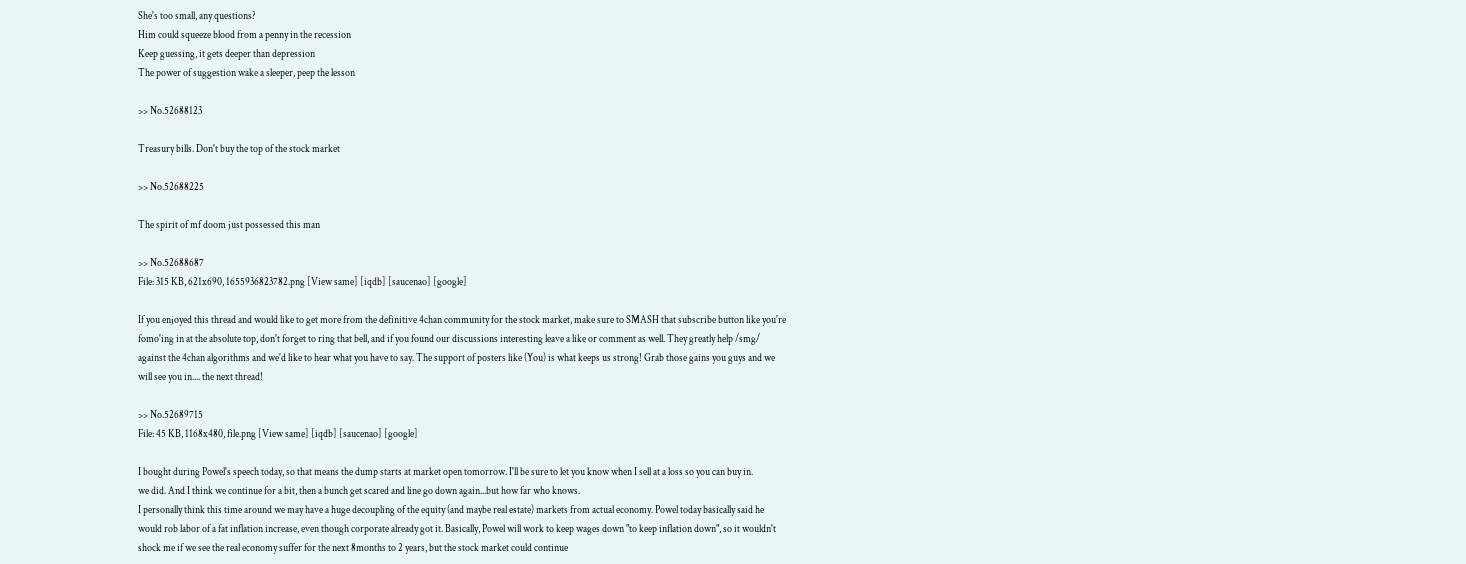She's too small, any questions?
Him could squeeze blood from a penny in the recession
Keep guessing, it gets deeper than depression
The power of suggestion wake a sleeper, peep the lesson

>> No.52688123

Treasury bills. Don't buy the top of the stock market

>> No.52688225

The spirit of mf doom just possessed this man

>> No.52688687
File: 315 KB, 621x690, 1655936823782.png [View same] [iqdb] [saucenao] [google]

If you enjoyed this thread and would like to get more from the definitive 4chan community for the stock market, make sure to SMASH that subscribe button like you're fomo'ing in at the absolute top, don't forget to ring that bell, and if you found our discussions interesting leave a like or comment as well. They greatly help /smg/ against the 4chan algorithms and we'd like to hear what you have to say. The support of posters like (You) is what keeps us strong! Grab those gains you guys and we will see you in.... the next thread!

>> No.52689715
File: 45 KB, 1168x480, file.png [View same] [iqdb] [saucenao] [google]

I bought during Powel's speech today, so that means the dump starts at market open tomorrow. I'll be sure to let you know when I sell at a loss so you can buy in.
we did. And I think we continue for a bit, then a bunch get scared and line go down again...but how far who knows.
I personally think this time around we may have a huge decoupling of the equity (and maybe real estate) markets from actual economy. Powel today basically said he would rob labor of a fat inflation increase, even though corporate already got it. Basically, Powel will work to keep wages down "to keep inflation down", so it wouldn't shock me if we see the real economy suffer for the next 8months to 2 years, but the stock market could continue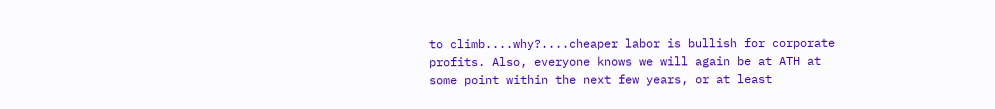to climb....why?....cheaper labor is bullish for corporate profits. Also, everyone knows we will again be at ATH at some point within the next few years, or at least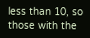less than 10, so those with the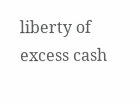liberty of excess cash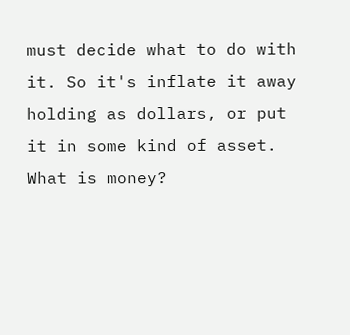must decide what to do with it. So it's inflate it away holding as dollars, or put it in some kind of asset. What is money?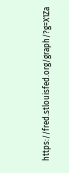https://fred.stlouisfed.org/graph/?g=X1Za